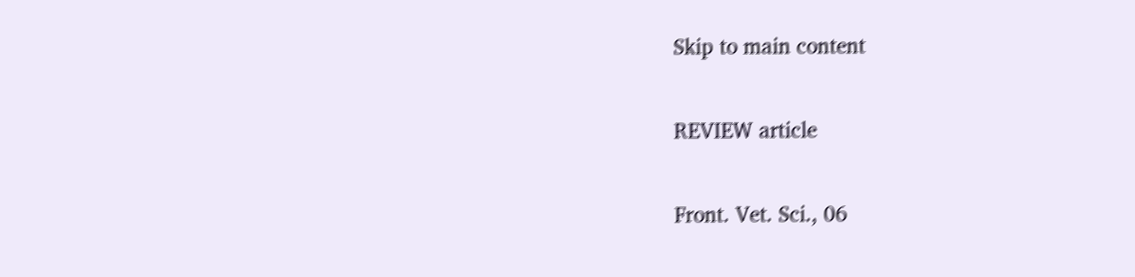Skip to main content

REVIEW article

Front. Vet. Sci., 06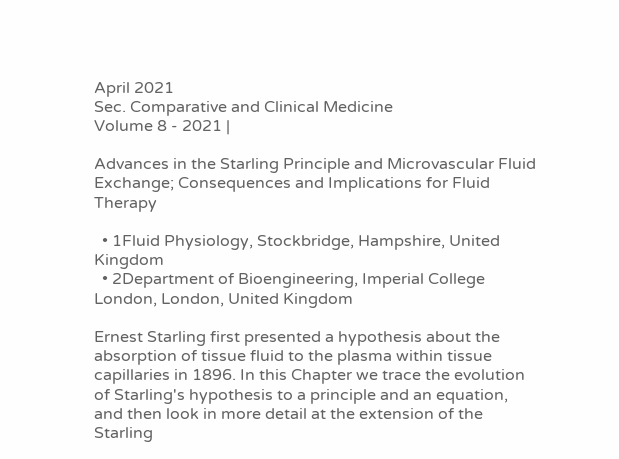April 2021
Sec. Comparative and Clinical Medicine
Volume 8 - 2021 |

Advances in the Starling Principle and Microvascular Fluid Exchange; Consequences and Implications for Fluid Therapy

  • 1Fluid Physiology, Stockbridge, Hampshire, United Kingdom
  • 2Department of Bioengineering, Imperial College London, London, United Kingdom

Ernest Starling first presented a hypothesis about the absorption of tissue fluid to the plasma within tissue capillaries in 1896. In this Chapter we trace the evolution of Starling's hypothesis to a principle and an equation, and then look in more detail at the extension of the Starling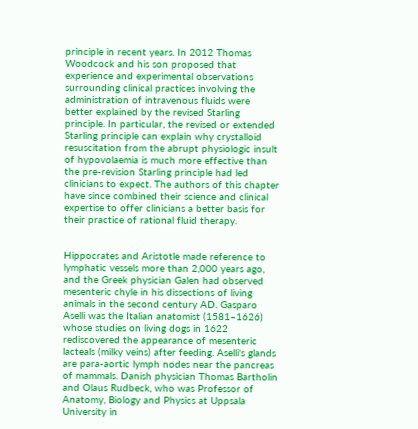principle in recent years. In 2012 Thomas Woodcock and his son proposed that experience and experimental observations surrounding clinical practices involving the administration of intravenous fluids were better explained by the revised Starling principle. In particular, the revised or extended Starling principle can explain why crystalloid resuscitation from the abrupt physiologic insult of hypovolaemia is much more effective than the pre-revision Starling principle had led clinicians to expect. The authors of this chapter have since combined their science and clinical expertise to offer clinicians a better basis for their practice of rational fluid therapy.


Hippocrates and Aristotle made reference to lymphatic vessels more than 2,000 years ago, and the Greek physician Galen had observed mesenteric chyle in his dissections of living animals in the second century AD. Gasparo Aselli was the Italian anatomist (1581–1626) whose studies on living dogs in 1622 rediscovered the appearance of mesenteric lacteals (milky veins) after feeding. Aselli's glands are para-aortic lymph nodes near the pancreas of mammals. Danish physician Thomas Bartholin and Olaus Rudbeck, who was Professor of Anatomy, Biology and Physics at Uppsala University in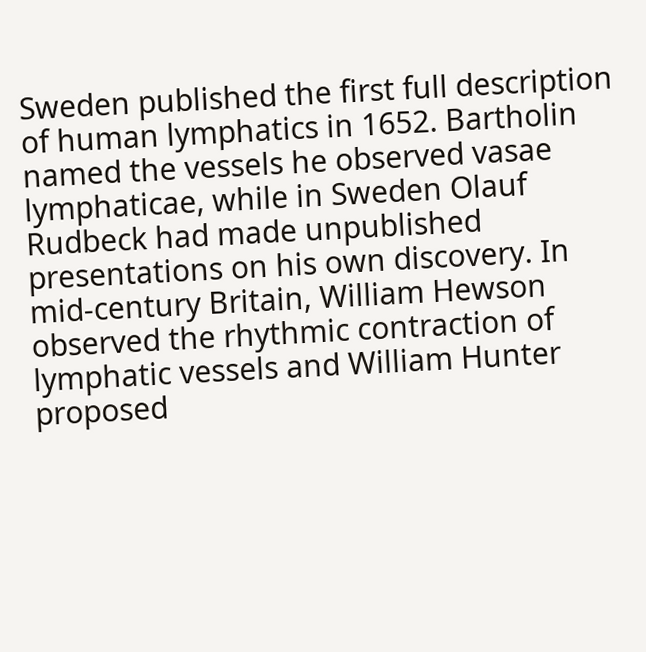Sweden published the first full description of human lymphatics in 1652. Bartholin named the vessels he observed vasae lymphaticae, while in Sweden Olauf Rudbeck had made unpublished presentations on his own discovery. In mid-century Britain, William Hewson observed the rhythmic contraction of lymphatic vessels and William Hunter proposed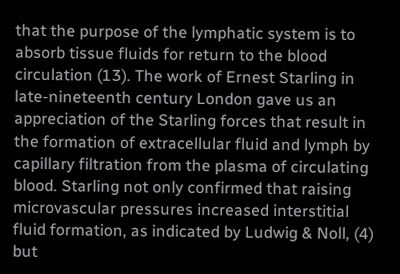that the purpose of the lymphatic system is to absorb tissue fluids for return to the blood circulation (13). The work of Ernest Starling in late-nineteenth century London gave us an appreciation of the Starling forces that result in the formation of extracellular fluid and lymph by capillary filtration from the plasma of circulating blood. Starling not only confirmed that raising microvascular pressures increased interstitial fluid formation, as indicated by Ludwig & Noll, (4) but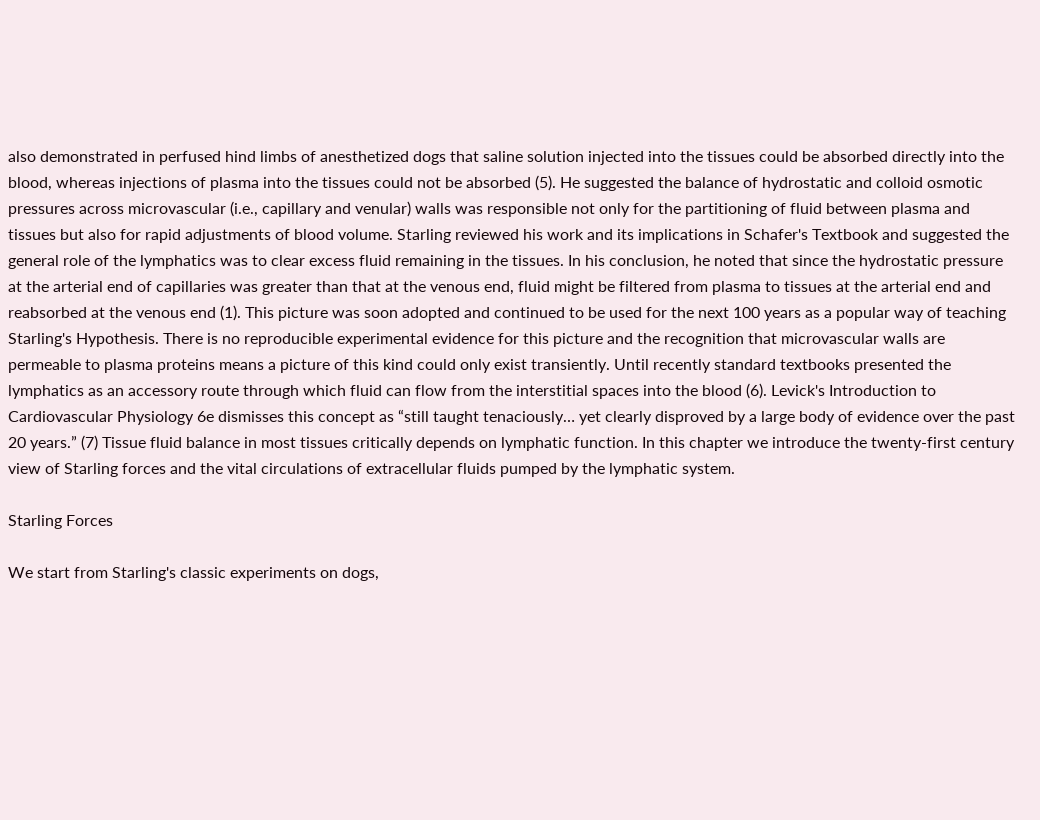also demonstrated in perfused hind limbs of anesthetized dogs that saline solution injected into the tissues could be absorbed directly into the blood, whereas injections of plasma into the tissues could not be absorbed (5). He suggested the balance of hydrostatic and colloid osmotic pressures across microvascular (i.e., capillary and venular) walls was responsible not only for the partitioning of fluid between plasma and tissues but also for rapid adjustments of blood volume. Starling reviewed his work and its implications in Schafer's Textbook and suggested the general role of the lymphatics was to clear excess fluid remaining in the tissues. In his conclusion, he noted that since the hydrostatic pressure at the arterial end of capillaries was greater than that at the venous end, fluid might be filtered from plasma to tissues at the arterial end and reabsorbed at the venous end (1). This picture was soon adopted and continued to be used for the next 100 years as a popular way of teaching Starling's Hypothesis. There is no reproducible experimental evidence for this picture and the recognition that microvascular walls are permeable to plasma proteins means a picture of this kind could only exist transiently. Until recently standard textbooks presented the lymphatics as an accessory route through which fluid can flow from the interstitial spaces into the blood (6). Levick's Introduction to Cardiovascular Physiology 6e dismisses this concept as “still taught tenaciously… yet clearly disproved by a large body of evidence over the past 20 years.” (7) Tissue fluid balance in most tissues critically depends on lymphatic function. In this chapter we introduce the twenty-first century view of Starling forces and the vital circulations of extracellular fluids pumped by the lymphatic system.

Starling Forces

We start from Starling's classic experiments on dogs,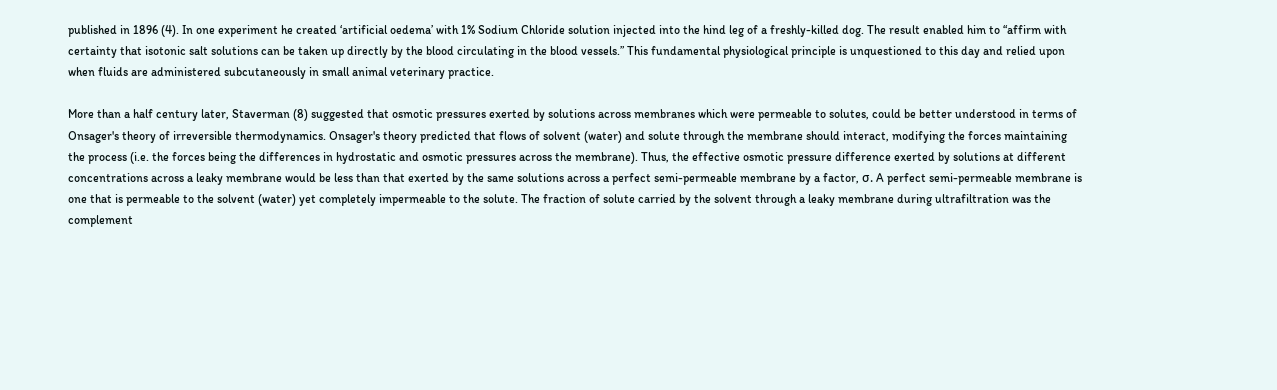published in 1896 (4). In one experiment he created ‘artificial oedema’ with 1% Sodium Chloride solution injected into the hind leg of a freshly-killed dog. The result enabled him to “affirm with certainty that isotonic salt solutions can be taken up directly by the blood circulating in the blood vessels.” This fundamental physiological principle is unquestioned to this day and relied upon when fluids are administered subcutaneously in small animal veterinary practice.

More than a half century later, Staverman (8) suggested that osmotic pressures exerted by solutions across membranes which were permeable to solutes, could be better understood in terms of Onsager's theory of irreversible thermodynamics. Onsager's theory predicted that flows of solvent (water) and solute through the membrane should interact, modifying the forces maintaining the process (i.e. the forces being the differences in hydrostatic and osmotic pressures across the membrane). Thus, the effective osmotic pressure difference exerted by solutions at different concentrations across a leaky membrane would be less than that exerted by the same solutions across a perfect semi-permeable membrane by a factor, σ. A perfect semi-permeable membrane is one that is permeable to the solvent (water) yet completely impermeable to the solute. The fraction of solute carried by the solvent through a leaky membrane during ultrafiltration was the complement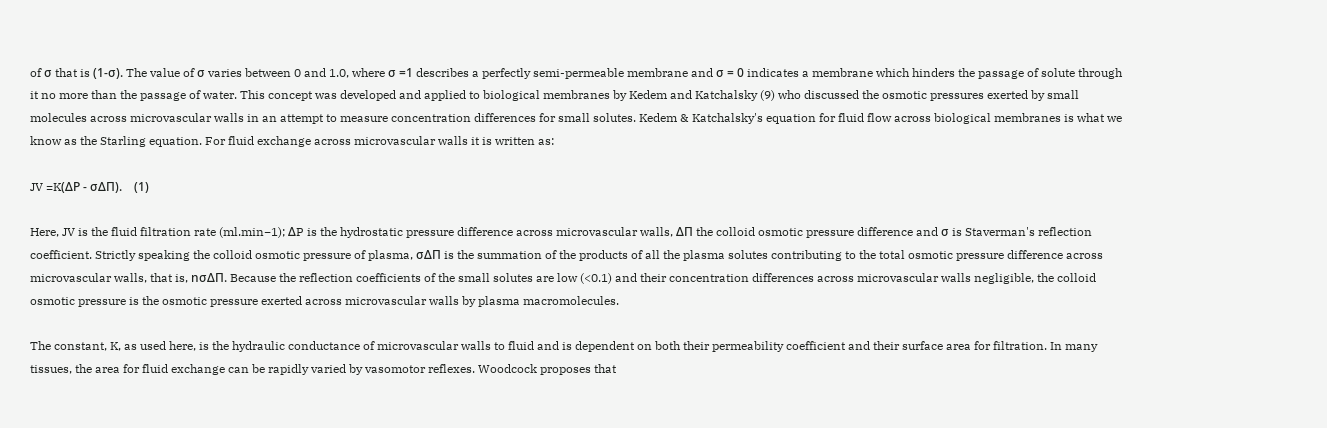of σ that is (1-σ). The value of σ varies between 0 and 1.0, where σ =1 describes a perfectly semi-permeable membrane and σ = 0 indicates a membrane which hinders the passage of solute through it no more than the passage of water. This concept was developed and applied to biological membranes by Kedem and Katchalsky (9) who discussed the osmotic pressures exerted by small molecules across microvascular walls in an attempt to measure concentration differences for small solutes. Kedem & Katchalsky's equation for fluid flow across biological membranes is what we know as the Starling equation. For fluid exchange across microvascular walls it is written as:

JV =K(ΔP - σΔΠ).    (1)

Here, JV is the fluid filtration rate (ml.min−1); ΔP is the hydrostatic pressure difference across microvascular walls, ΔΠ the colloid osmotic pressure difference and σ is Staverman's reflection coefficient. Strictly speaking the colloid osmotic pressure of plasma, σΔΠ is the summation of the products of all the plasma solutes contributing to the total osmotic pressure difference across microvascular walls, that is, nσΔΠ. Because the reflection coefficients of the small solutes are low (<0.1) and their concentration differences across microvascular walls negligible, the colloid osmotic pressure is the osmotic pressure exerted across microvascular walls by plasma macromolecules.

The constant, K, as used here, is the hydraulic conductance of microvascular walls to fluid and is dependent on both their permeability coefficient and their surface area for filtration. In many tissues, the area for fluid exchange can be rapidly varied by vasomotor reflexes. Woodcock proposes that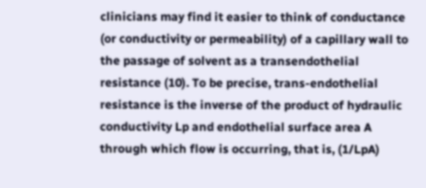clinicians may find it easier to think of conductance (or conductivity or permeability) of a capillary wall to the passage of solvent as a transendothelial resistance (10). To be precise, trans-endothelial resistance is the inverse of the product of hydraulic conductivity Lp and endothelial surface area A through which flow is occurring, that is, (1/LpA)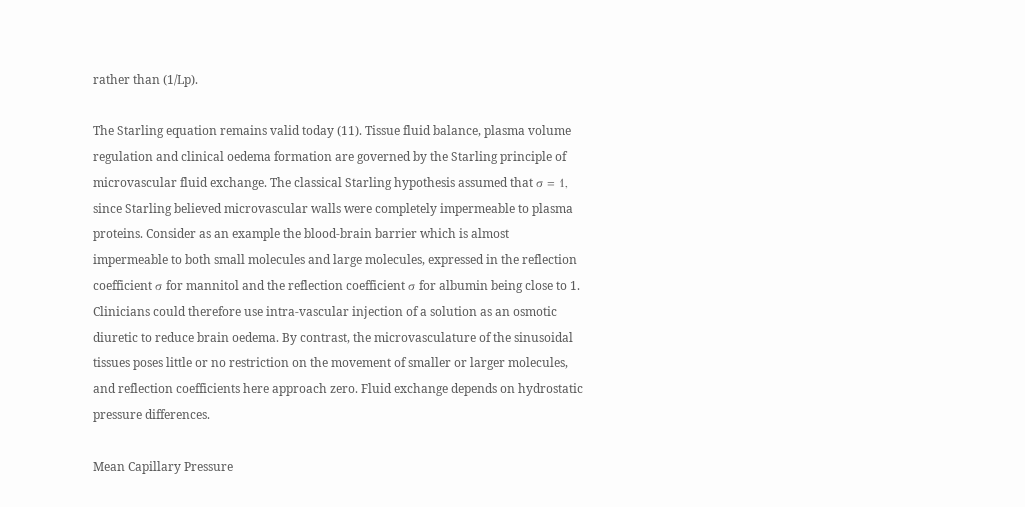rather than (1/Lp).

The Starling equation remains valid today (11). Tissue fluid balance, plasma volume regulation and clinical oedema formation are governed by the Starling principle of microvascular fluid exchange. The classical Starling hypothesis assumed that σ = 1, since Starling believed microvascular walls were completely impermeable to plasma proteins. Consider as an example the blood-brain barrier which is almost impermeable to both small molecules and large molecules, expressed in the reflection coefficient σ for mannitol and the reflection coefficient σ for albumin being close to 1. Clinicians could therefore use intra-vascular injection of a solution as an osmotic diuretic to reduce brain oedema. By contrast, the microvasculature of the sinusoidal tissues poses little or no restriction on the movement of smaller or larger molecules, and reflection coefficients here approach zero. Fluid exchange depends on hydrostatic pressure differences.

Mean Capillary Pressure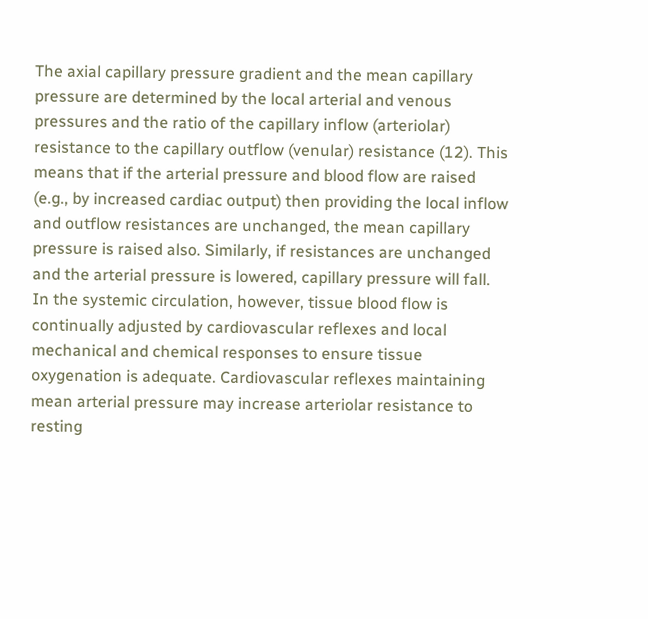The axial capillary pressure gradient and the mean capillary pressure are determined by the local arterial and venous pressures and the ratio of the capillary inflow (arteriolar) resistance to the capillary outflow (venular) resistance (12). This means that if the arterial pressure and blood flow are raised (e.g., by increased cardiac output) then providing the local inflow and outflow resistances are unchanged, the mean capillary pressure is raised also. Similarly, if resistances are unchanged and the arterial pressure is lowered, capillary pressure will fall. In the systemic circulation, however, tissue blood flow is continually adjusted by cardiovascular reflexes and local mechanical and chemical responses to ensure tissue oxygenation is adequate. Cardiovascular reflexes maintaining mean arterial pressure may increase arteriolar resistance to resting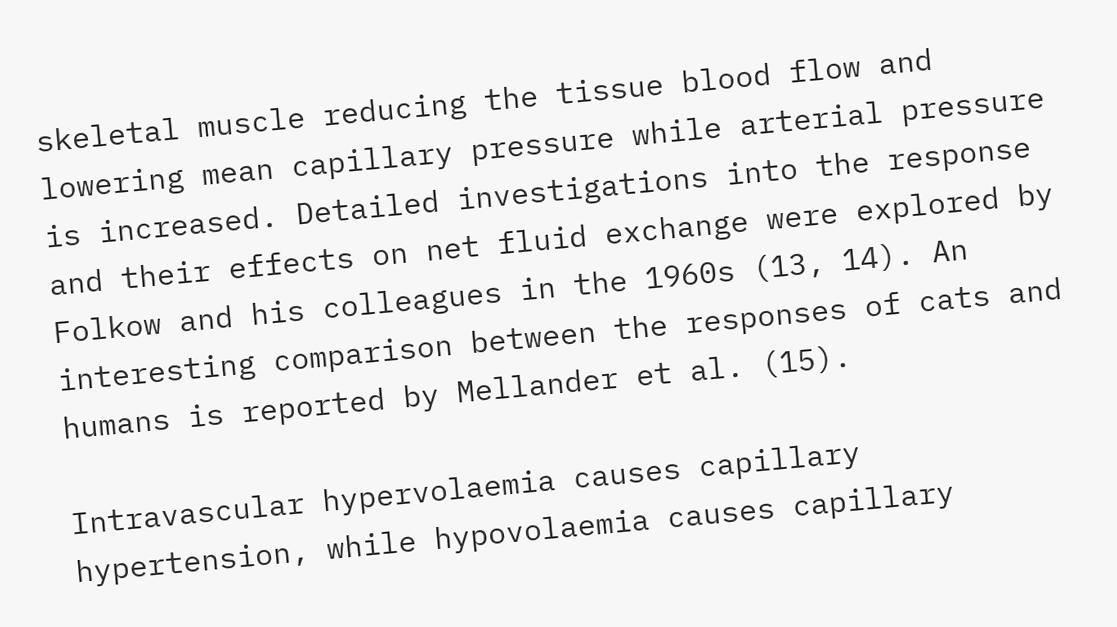skeletal muscle reducing the tissue blood flow and lowering mean capillary pressure while arterial pressure is increased. Detailed investigations into the response and their effects on net fluid exchange were explored by Folkow and his colleagues in the 1960s (13, 14). An interesting comparison between the responses of cats and humans is reported by Mellander et al. (15).

Intravascular hypervolaemia causes capillary hypertension, while hypovolaemia causes capillary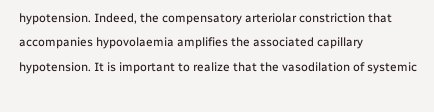hypotension. Indeed, the compensatory arteriolar constriction that accompanies hypovolaemia amplifies the associated capillary hypotension. It is important to realize that the vasodilation of systemic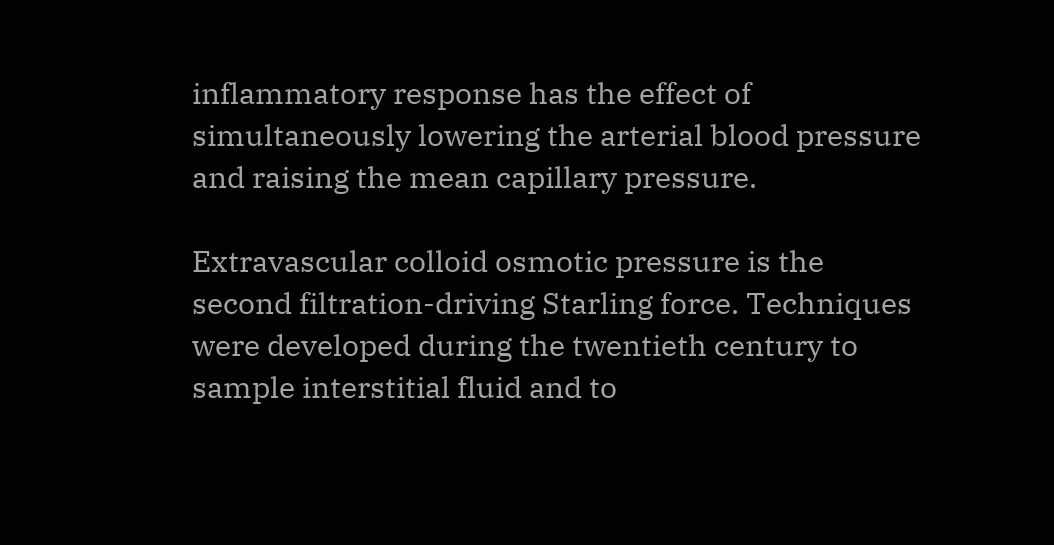inflammatory response has the effect of simultaneously lowering the arterial blood pressure and raising the mean capillary pressure.

Extravascular colloid osmotic pressure is the second filtration-driving Starling force. Techniques were developed during the twentieth century to sample interstitial fluid and to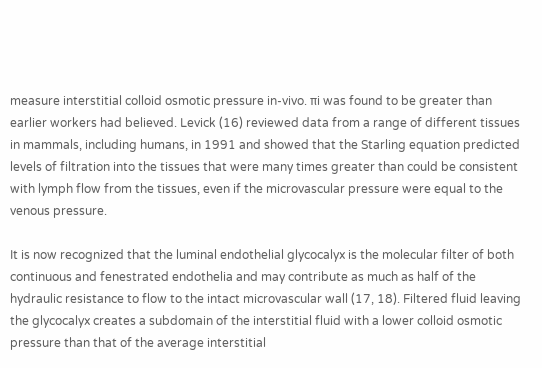measure interstitial colloid osmotic pressure in-vivo. πi was found to be greater than earlier workers had believed. Levick (16) reviewed data from a range of different tissues in mammals, including humans, in 1991 and showed that the Starling equation predicted levels of filtration into the tissues that were many times greater than could be consistent with lymph flow from the tissues, even if the microvascular pressure were equal to the venous pressure.

It is now recognized that the luminal endothelial glycocalyx is the molecular filter of both continuous and fenestrated endothelia and may contribute as much as half of the hydraulic resistance to flow to the intact microvascular wall (17, 18). Filtered fluid leaving the glycocalyx creates a subdomain of the interstitial fluid with a lower colloid osmotic pressure than that of the average interstitial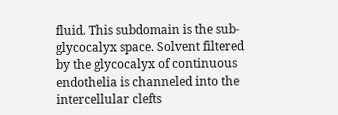fluid. This subdomain is the sub-glycocalyx space. Solvent filtered by the glycocalyx of continuous endothelia is channeled into the intercellular clefts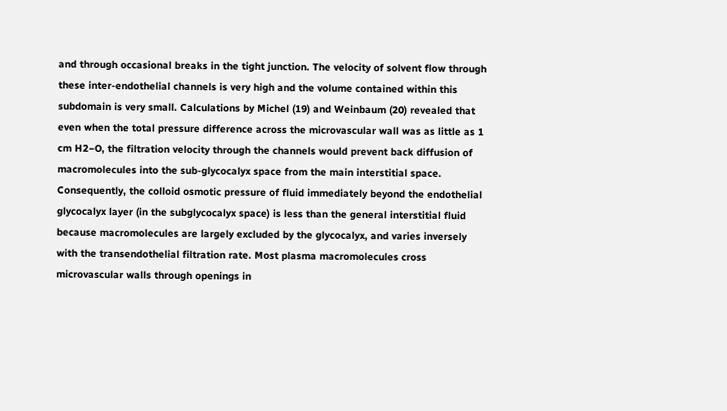and through occasional breaks in the tight junction. The velocity of solvent flow through these inter-endothelial channels is very high and the volume contained within this subdomain is very small. Calculations by Michel (19) and Weinbaum (20) revealed that even when the total pressure difference across the microvascular wall was as little as 1 cm H2−O, the filtration velocity through the channels would prevent back diffusion of macromolecules into the sub-glycocalyx space from the main interstitial space. Consequently, the colloid osmotic pressure of fluid immediately beyond the endothelial glycocalyx layer (in the subglycocalyx space) is less than the general interstitial fluid because macromolecules are largely excluded by the glycocalyx, and varies inversely with the transendothelial filtration rate. Most plasma macromolecules cross microvascular walls through openings in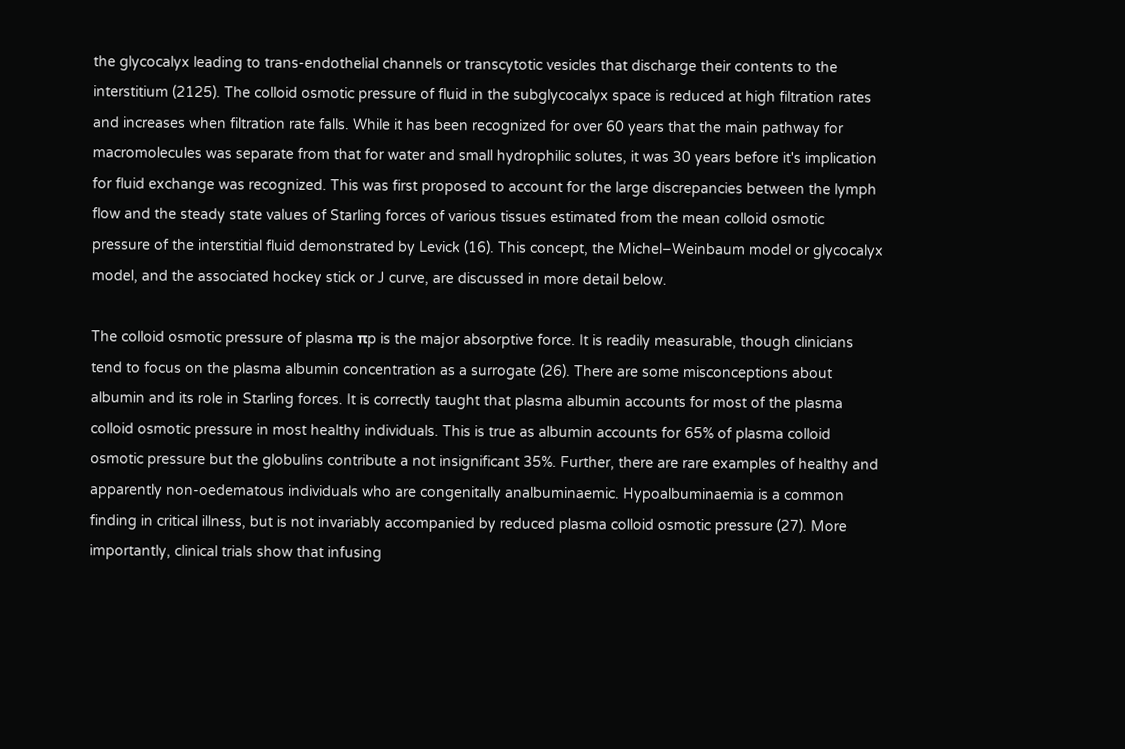the glycocalyx leading to trans-endothelial channels or transcytotic vesicles that discharge their contents to the interstitium (2125). The colloid osmotic pressure of fluid in the subglycocalyx space is reduced at high filtration rates and increases when filtration rate falls. While it has been recognized for over 60 years that the main pathway for macromolecules was separate from that for water and small hydrophilic solutes, it was 30 years before it's implication for fluid exchange was recognized. This was first proposed to account for the large discrepancies between the lymph flow and the steady state values of Starling forces of various tissues estimated from the mean colloid osmotic pressure of the interstitial fluid demonstrated by Levick (16). This concept, the Michel–Weinbaum model or glycocalyx model, and the associated hockey stick or J curve, are discussed in more detail below.

The colloid osmotic pressure of plasma πp is the major absorptive force. It is readily measurable, though clinicians tend to focus on the plasma albumin concentration as a surrogate (26). There are some misconceptions about albumin and its role in Starling forces. It is correctly taught that plasma albumin accounts for most of the plasma colloid osmotic pressure in most healthy individuals. This is true as albumin accounts for 65% of plasma colloid osmotic pressure but the globulins contribute a not insignificant 35%. Further, there are rare examples of healthy and apparently non-oedematous individuals who are congenitally analbuminaemic. Hypoalbuminaemia is a common finding in critical illness, but is not invariably accompanied by reduced plasma colloid osmotic pressure (27). More importantly, clinical trials show that infusing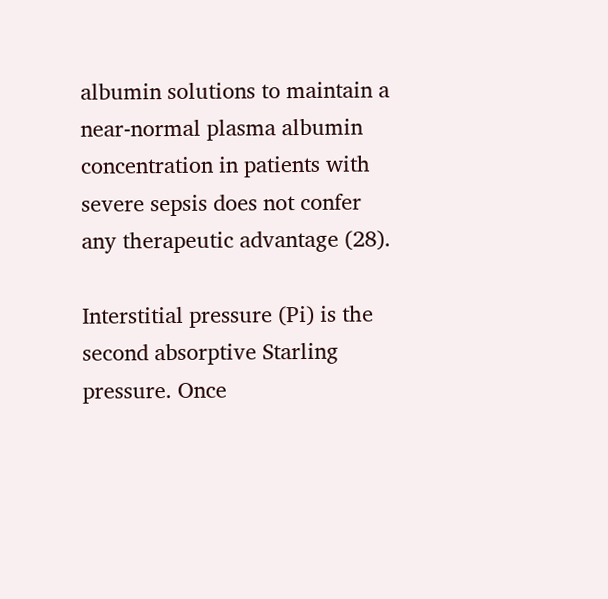albumin solutions to maintain a near-normal plasma albumin concentration in patients with severe sepsis does not confer any therapeutic advantage (28).

Interstitial pressure (Pi) is the second absorptive Starling pressure. Once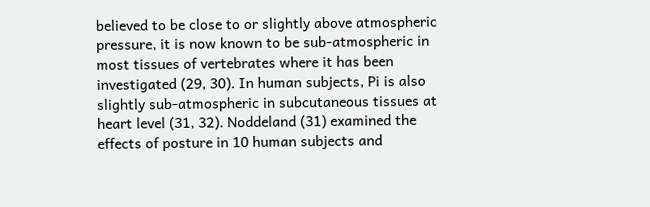believed to be close to or slightly above atmospheric pressure, it is now known to be sub-atmospheric in most tissues of vertebrates where it has been investigated (29, 30). In human subjects, Pi is also slightly sub-atmospheric in subcutaneous tissues at heart level (31, 32). Noddeland (31) examined the effects of posture in 10 human subjects and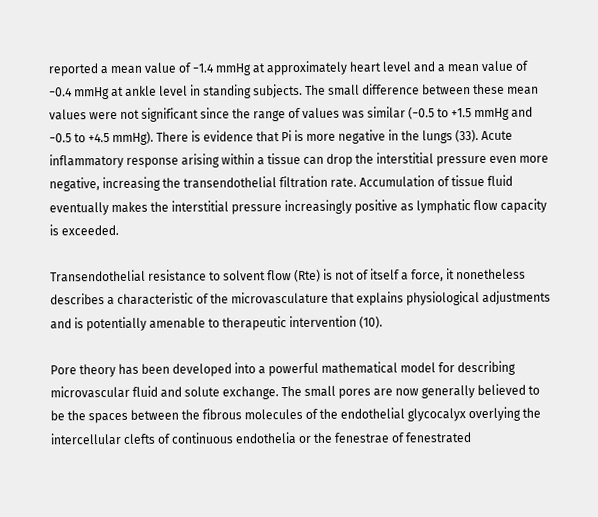reported a mean value of −1.4 mmHg at approximately heart level and a mean value of −0.4 mmHg at ankle level in standing subjects. The small difference between these mean values were not significant since the range of values was similar (−0.5 to +1.5 mmHg and −0.5 to +4.5 mmHg). There is evidence that Pi is more negative in the lungs (33). Acute inflammatory response arising within a tissue can drop the interstitial pressure even more negative, increasing the transendothelial filtration rate. Accumulation of tissue fluid eventually makes the interstitial pressure increasingly positive as lymphatic flow capacity is exceeded.

Transendothelial resistance to solvent flow (Rte) is not of itself a force, it nonetheless describes a characteristic of the microvasculature that explains physiological adjustments and is potentially amenable to therapeutic intervention (10).

Pore theory has been developed into a powerful mathematical model for describing microvascular fluid and solute exchange. The small pores are now generally believed to be the spaces between the fibrous molecules of the endothelial glycocalyx overlying the intercellular clefts of continuous endothelia or the fenestrae of fenestrated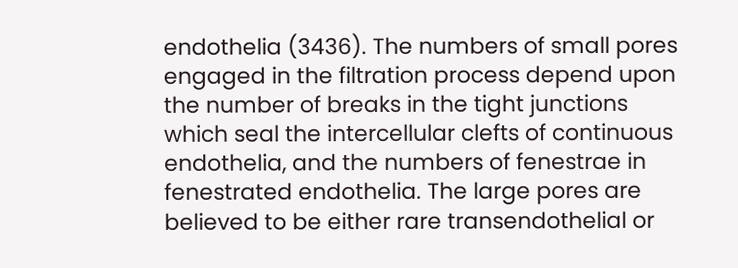endothelia (3436). The numbers of small pores engaged in the filtration process depend upon the number of breaks in the tight junctions which seal the intercellular clefts of continuous endothelia, and the numbers of fenestrae in fenestrated endothelia. The large pores are believed to be either rare transendothelial or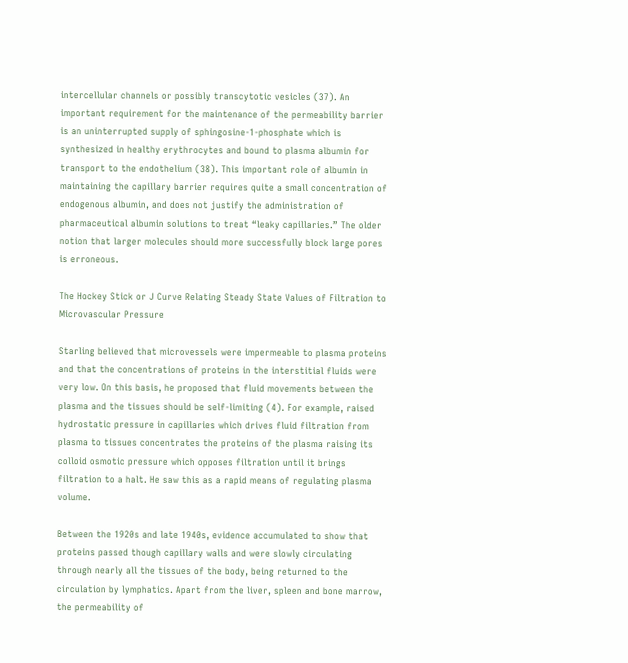intercellular channels or possibly transcytotic vesicles (37). An important requirement for the maintenance of the permeability barrier is an uninterrupted supply of sphingosine-1-phosphate which is synthesized in healthy erythrocytes and bound to plasma albumin for transport to the endothelium (38). This important role of albumin in maintaining the capillary barrier requires quite a small concentration of endogenous albumin, and does not justify the administration of pharmaceutical albumin solutions to treat “leaky capillaries.” The older notion that larger molecules should more successfully block large pores is erroneous.

The Hockey Stick or J Curve Relating Steady State Values of Filtration to Microvascular Pressure

Starling believed that microvessels were impermeable to plasma proteins and that the concentrations of proteins in the interstitial fluids were very low. On this basis, he proposed that fluid movements between the plasma and the tissues should be self-limiting (4). For example, raised hydrostatic pressure in capillaries which drives fluid filtration from plasma to tissues concentrates the proteins of the plasma raising its colloid osmotic pressure which opposes filtration until it brings filtration to a halt. He saw this as a rapid means of regulating plasma volume.

Between the 1920s and late 1940s, evidence accumulated to show that proteins passed though capillary walls and were slowly circulating through nearly all the tissues of the body, being returned to the circulation by lymphatics. Apart from the liver, spleen and bone marrow, the permeability of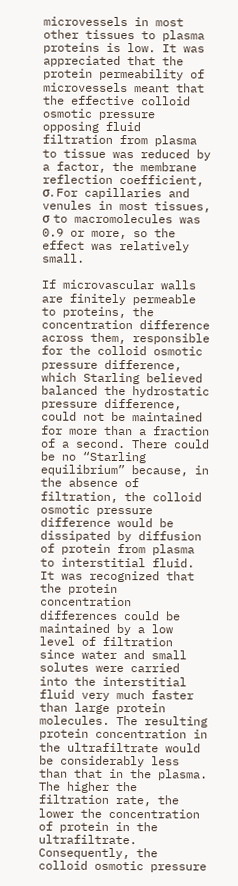microvessels in most other tissues to plasma proteins is low. It was appreciated that the protein permeability of microvessels meant that the effective colloid osmotic pressure opposing fluid filtration from plasma to tissue was reduced by a factor, the membrane reflection coefficient, σ. For capillaries and venules in most tissues, σ to macromolecules was 0.9 or more, so the effect was relatively small.

If microvascular walls are finitely permeable to proteins, the concentration difference across them, responsible for the colloid osmotic pressure difference, which Starling believed balanced the hydrostatic pressure difference, could not be maintained for more than a fraction of a second. There could be no “Starling equilibrium” because, in the absence of filtration, the colloid osmotic pressure difference would be dissipated by diffusion of protein from plasma to interstitial fluid. It was recognized that the protein concentration differences could be maintained by a low level of filtration since water and small solutes were carried into the interstitial fluid very much faster than large protein molecules. The resulting protein concentration in the ultrafiltrate would be considerably less than that in the plasma. The higher the filtration rate, the lower the concentration of protein in the ultrafiltrate. Consequently, the colloid osmotic pressure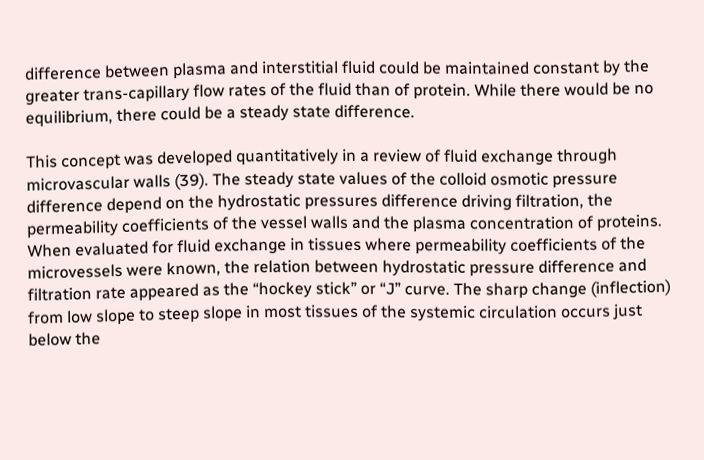difference between plasma and interstitial fluid could be maintained constant by the greater trans-capillary flow rates of the fluid than of protein. While there would be no equilibrium, there could be a steady state difference.

This concept was developed quantitatively in a review of fluid exchange through microvascular walls (39). The steady state values of the colloid osmotic pressure difference depend on the hydrostatic pressures difference driving filtration, the permeability coefficients of the vessel walls and the plasma concentration of proteins. When evaluated for fluid exchange in tissues where permeability coefficients of the microvessels were known, the relation between hydrostatic pressure difference and filtration rate appeared as the “hockey stick” or “J” curve. The sharp change (inflection) from low slope to steep slope in most tissues of the systemic circulation occurs just below the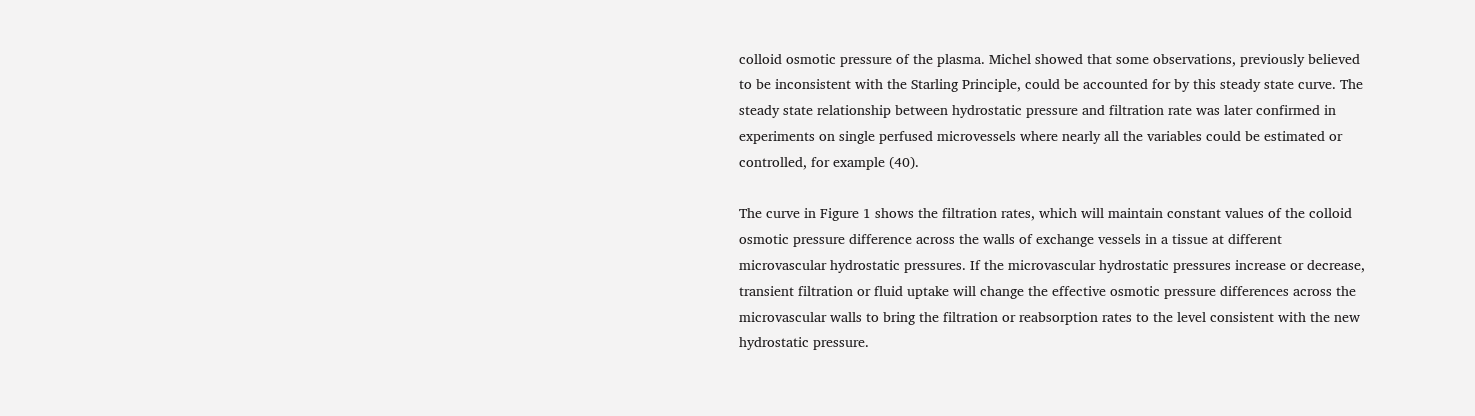colloid osmotic pressure of the plasma. Michel showed that some observations, previously believed to be inconsistent with the Starling Principle, could be accounted for by this steady state curve. The steady state relationship between hydrostatic pressure and filtration rate was later confirmed in experiments on single perfused microvessels where nearly all the variables could be estimated or controlled, for example (40).

The curve in Figure 1 shows the filtration rates, which will maintain constant values of the colloid osmotic pressure difference across the walls of exchange vessels in a tissue at different microvascular hydrostatic pressures. If the microvascular hydrostatic pressures increase or decrease, transient filtration or fluid uptake will change the effective osmotic pressure differences across the microvascular walls to bring the filtration or reabsorption rates to the level consistent with the new hydrostatic pressure.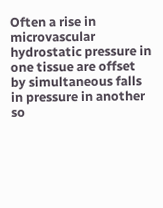Often a rise in microvascular hydrostatic pressure in one tissue are offset by simultaneous falls in pressure in another so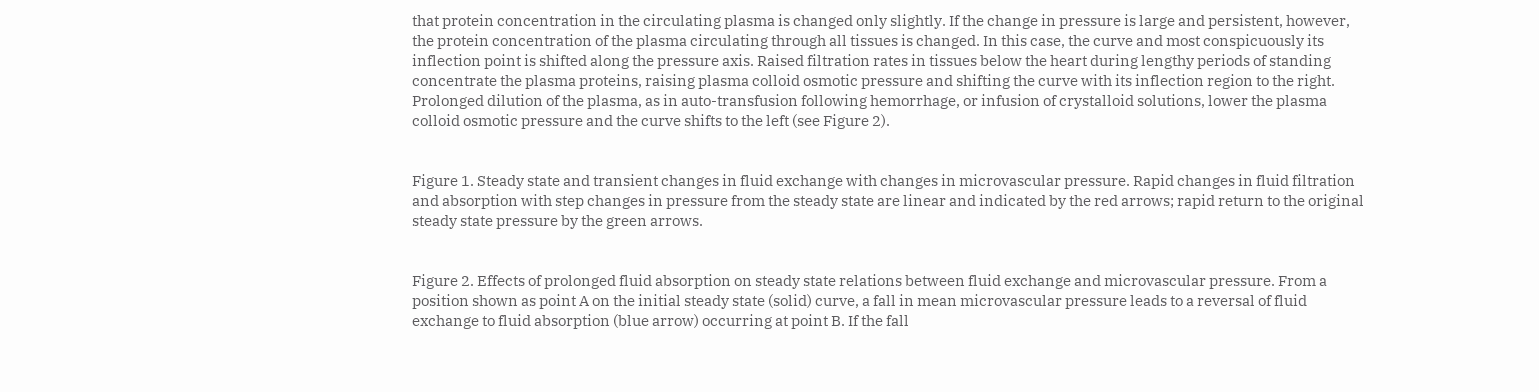that protein concentration in the circulating plasma is changed only slightly. If the change in pressure is large and persistent, however, the protein concentration of the plasma circulating through all tissues is changed. In this case, the curve and most conspicuously its inflection point is shifted along the pressure axis. Raised filtration rates in tissues below the heart during lengthy periods of standing concentrate the plasma proteins, raising plasma colloid osmotic pressure and shifting the curve with its inflection region to the right. Prolonged dilution of the plasma, as in auto-transfusion following hemorrhage, or infusion of crystalloid solutions, lower the plasma colloid osmotic pressure and the curve shifts to the left (see Figure 2).


Figure 1. Steady state and transient changes in fluid exchange with changes in microvascular pressure. Rapid changes in fluid filtration and absorption with step changes in pressure from the steady state are linear and indicated by the red arrows; rapid return to the original steady state pressure by the green arrows.


Figure 2. Effects of prolonged fluid absorption on steady state relations between fluid exchange and microvascular pressure. From a position shown as point A on the initial steady state (solid) curve, a fall in mean microvascular pressure leads to a reversal of fluid exchange to fluid absorption (blue arrow) occurring at point B. If the fall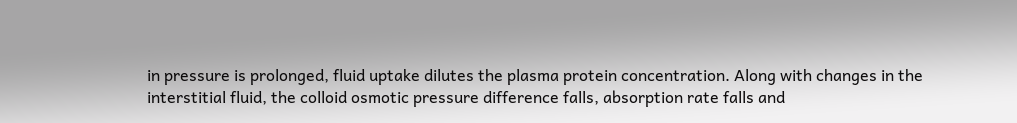in pressure is prolonged, fluid uptake dilutes the plasma protein concentration. Along with changes in the interstitial fluid, the colloid osmotic pressure difference falls, absorption rate falls and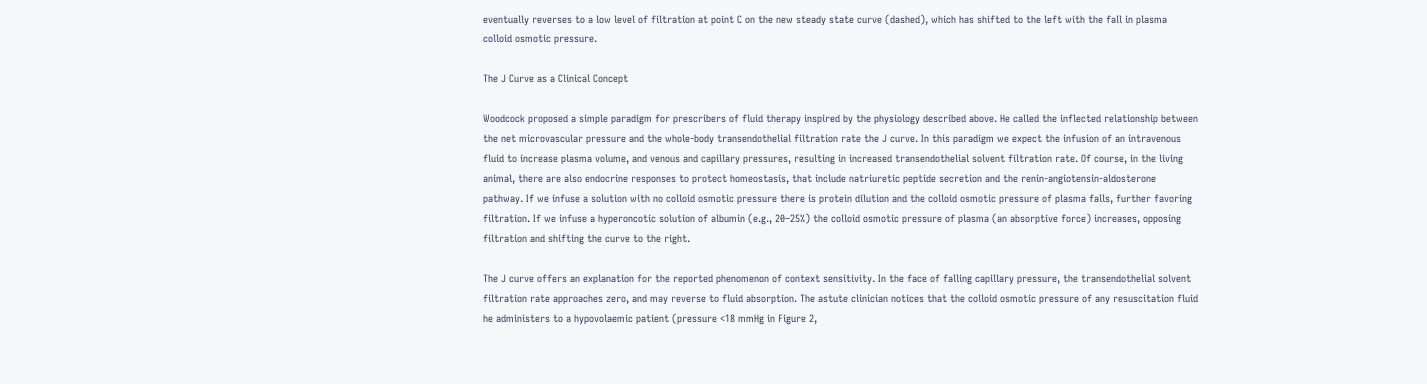eventually reverses to a low level of filtration at point C on the new steady state curve (dashed), which has shifted to the left with the fall in plasma colloid osmotic pressure.

The J Curve as a Clinical Concept

Woodcock proposed a simple paradigm for prescribers of fluid therapy inspired by the physiology described above. He called the inflected relationship between the net microvascular pressure and the whole-body transendothelial filtration rate the J curve. In this paradigm we expect the infusion of an intravenous fluid to increase plasma volume, and venous and capillary pressures, resulting in increased transendothelial solvent filtration rate. Of course, in the living animal, there are also endocrine responses to protect homeostasis, that include natriuretic peptide secretion and the renin-angiotensin-aldosterone pathway. If we infuse a solution with no colloid osmotic pressure there is protein dilution and the colloid osmotic pressure of plasma falls, further favoring filtration. If we infuse a hyperoncotic solution of albumin (e.g., 20–25%) the colloid osmotic pressure of plasma (an absorptive force) increases, opposing filtration and shifting the curve to the right.

The J curve offers an explanation for the reported phenomenon of context sensitivity. In the face of falling capillary pressure, the transendothelial solvent filtration rate approaches zero, and may reverse to fluid absorption. The astute clinician notices that the colloid osmotic pressure of any resuscitation fluid he administers to a hypovolaemic patient (pressure <18 mmHg in Figure 2,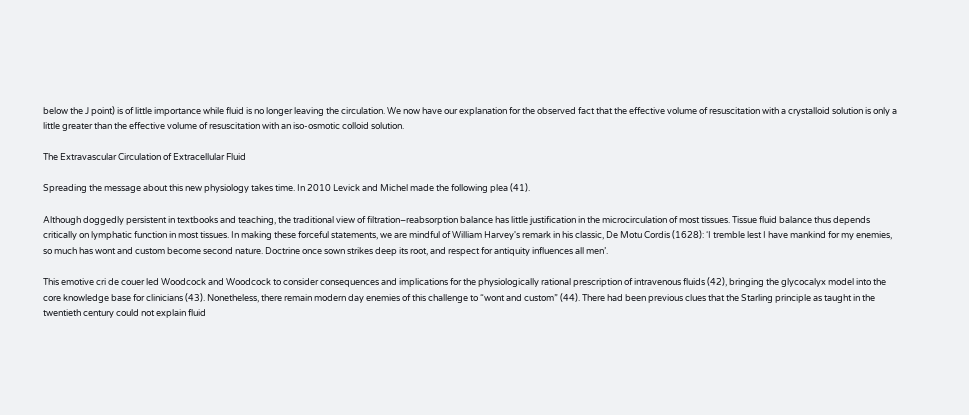below the J point) is of little importance while fluid is no longer leaving the circulation. We now have our explanation for the observed fact that the effective volume of resuscitation with a crystalloid solution is only a little greater than the effective volume of resuscitation with an iso-osmotic colloid solution.

The Extravascular Circulation of Extracellular Fluid

Spreading the message about this new physiology takes time. In 2010 Levick and Michel made the following plea (41).

Although doggedly persistent in textbooks and teaching, the traditional view of filtration–reabsorption balance has little justification in the microcirculation of most tissues. Tissue fluid balance thus depends critically on lymphatic function in most tissues. In making these forceful statements, we are mindful of William Harvey's remark in his classic, De Motu Cordis (1628): ‘I tremble lest I have mankind for my enemies, so much has wont and custom become second nature. Doctrine once sown strikes deep its root, and respect for antiquity influences all men’.

This emotive cri de couer led Woodcock and Woodcock to consider consequences and implications for the physiologically rational prescription of intravenous fluids (42), bringing the glycocalyx model into the core knowledge base for clinicians (43). Nonetheless, there remain modern day enemies of this challenge to “wont and custom” (44). There had been previous clues that the Starling principle as taught in the twentieth century could not explain fluid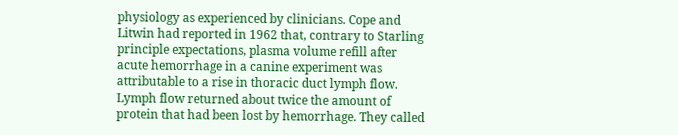physiology as experienced by clinicians. Cope and Litwin had reported in 1962 that, contrary to Starling principle expectations, plasma volume refill after acute hemorrhage in a canine experiment was attributable to a rise in thoracic duct lymph flow. Lymph flow returned about twice the amount of protein that had been lost by hemorrhage. They called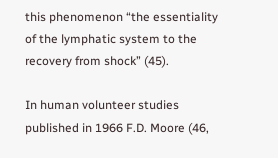this phenomenon “the essentiality of the lymphatic system to the recovery from shock” (45).

In human volunteer studies published in 1966 F.D. Moore (46,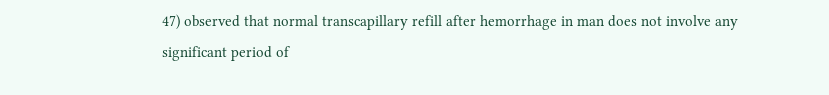47) observed that normal transcapillary refill after hemorrhage in man does not involve any significant period of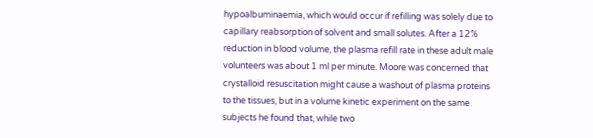hypoalbuminaemia, which would occur if refilling was solely due to capillary reabsorption of solvent and small solutes. After a 12% reduction in blood volume, the plasma refill rate in these adult male volunteers was about 1 ml per minute. Moore was concerned that crystalloid resuscitation might cause a washout of plasma proteins to the tissues, but in a volume kinetic experiment on the same subjects he found that, while two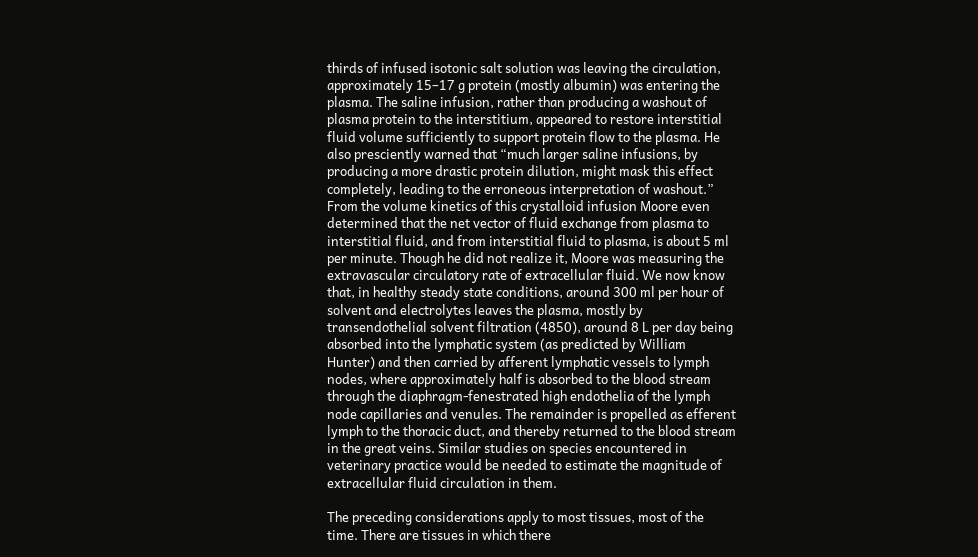thirds of infused isotonic salt solution was leaving the circulation, approximately 15–17 g protein (mostly albumin) was entering the plasma. The saline infusion, rather than producing a washout of plasma protein to the interstitium, appeared to restore interstitial fluid volume sufficiently to support protein flow to the plasma. He also presciently warned that “much larger saline infusions, by producing a more drastic protein dilution, might mask this effect completely, leading to the erroneous interpretation of washout.” From the volume kinetics of this crystalloid infusion Moore even determined that the net vector of fluid exchange from plasma to interstitial fluid, and from interstitial fluid to plasma, is about 5 ml per minute. Though he did not realize it, Moore was measuring the extravascular circulatory rate of extracellular fluid. We now know that, in healthy steady state conditions, around 300 ml per hour of solvent and electrolytes leaves the plasma, mostly by transendothelial solvent filtration (4850), around 8 L per day being absorbed into the lymphatic system (as predicted by William Hunter) and then carried by afferent lymphatic vessels to lymph nodes, where approximately half is absorbed to the blood stream through the diaphragm-fenestrated high endothelia of the lymph node capillaries and venules. The remainder is propelled as efferent lymph to the thoracic duct, and thereby returned to the blood stream in the great veins. Similar studies on species encountered in veterinary practice would be needed to estimate the magnitude of extracellular fluid circulation in them.

The preceding considerations apply to most tissues, most of the time. There are tissues in which there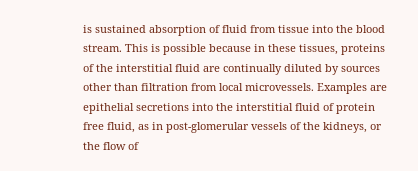is sustained absorption of fluid from tissue into the blood stream. This is possible because in these tissues, proteins of the interstitial fluid are continually diluted by sources other than filtration from local microvessels. Examples are epithelial secretions into the interstitial fluid of protein free fluid, as in post-glomerular vessels of the kidneys, or the flow of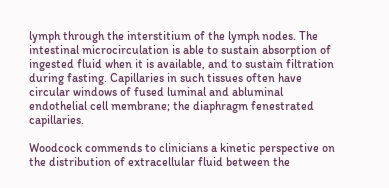lymph through the interstitium of the lymph nodes. The intestinal microcirculation is able to sustain absorption of ingested fluid when it is available, and to sustain filtration during fasting. Capillaries in such tissues often have circular windows of fused luminal and abluminal endothelial cell membrane; the diaphragm fenestrated capillaries.

Woodcock commends to clinicians a kinetic perspective on the distribution of extracellular fluid between the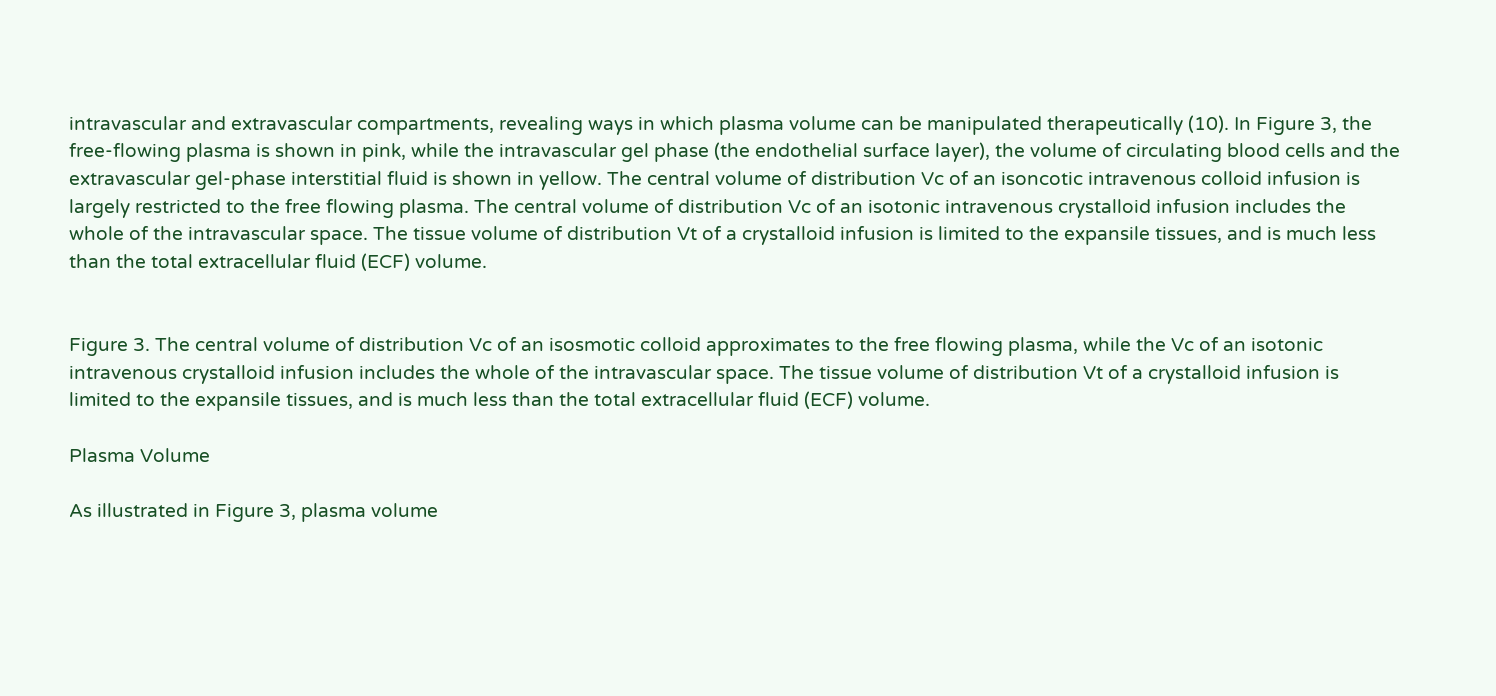intravascular and extravascular compartments, revealing ways in which plasma volume can be manipulated therapeutically (10). In Figure 3, the free-flowing plasma is shown in pink, while the intravascular gel phase (the endothelial surface layer), the volume of circulating blood cells and the extravascular gel-phase interstitial fluid is shown in yellow. The central volume of distribution Vc of an isoncotic intravenous colloid infusion is largely restricted to the free flowing plasma. The central volume of distribution Vc of an isotonic intravenous crystalloid infusion includes the whole of the intravascular space. The tissue volume of distribution Vt of a crystalloid infusion is limited to the expansile tissues, and is much less than the total extracellular fluid (ECF) volume.


Figure 3. The central volume of distribution Vc of an isosmotic colloid approximates to the free flowing plasma, while the Vc of an isotonic intravenous crystalloid infusion includes the whole of the intravascular space. The tissue volume of distribution Vt of a crystalloid infusion is limited to the expansile tissues, and is much less than the total extracellular fluid (ECF) volume.

Plasma Volume

As illustrated in Figure 3, plasma volume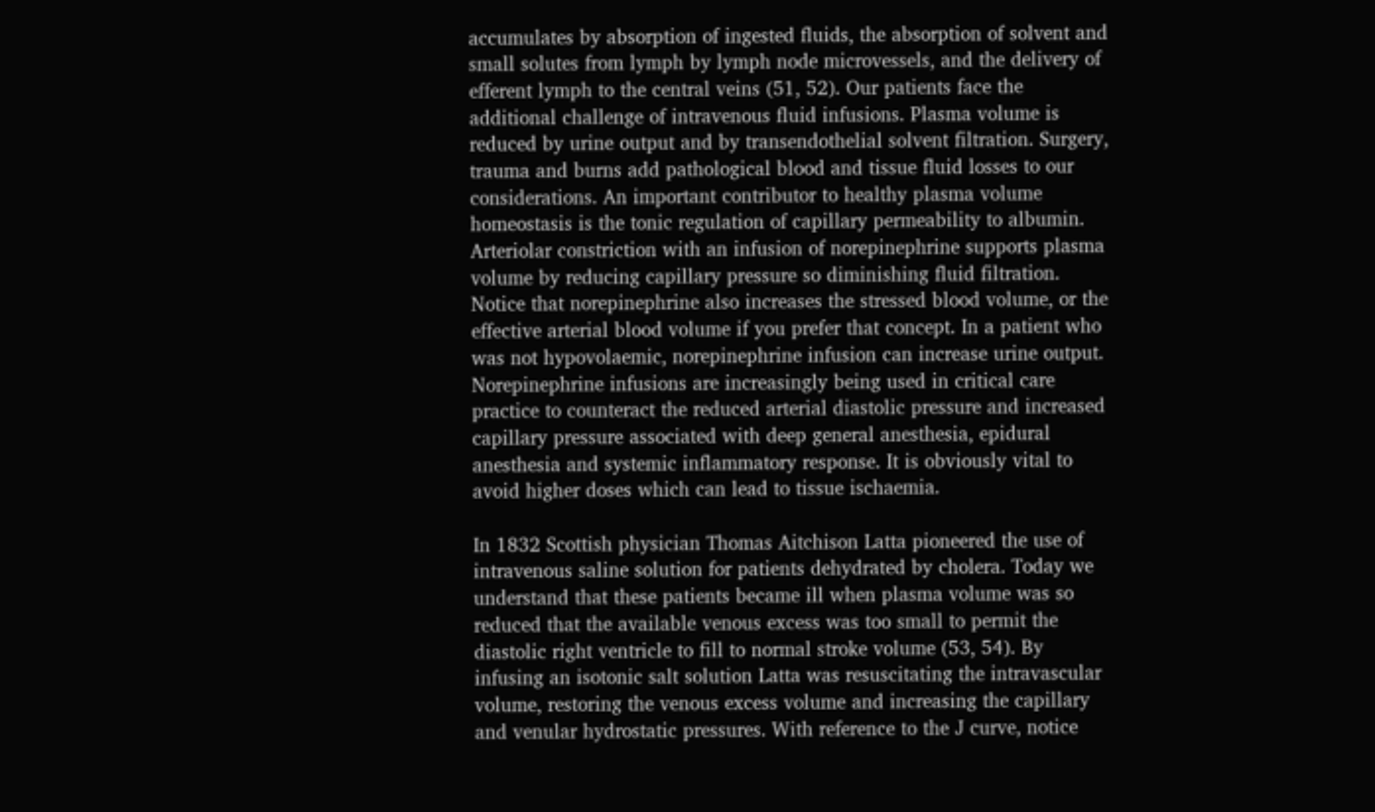accumulates by absorption of ingested fluids, the absorption of solvent and small solutes from lymph by lymph node microvessels, and the delivery of efferent lymph to the central veins (51, 52). Our patients face the additional challenge of intravenous fluid infusions. Plasma volume is reduced by urine output and by transendothelial solvent filtration. Surgery, trauma and burns add pathological blood and tissue fluid losses to our considerations. An important contributor to healthy plasma volume homeostasis is the tonic regulation of capillary permeability to albumin. Arteriolar constriction with an infusion of norepinephrine supports plasma volume by reducing capillary pressure so diminishing fluid filtration. Notice that norepinephrine also increases the stressed blood volume, or the effective arterial blood volume if you prefer that concept. In a patient who was not hypovolaemic, norepinephrine infusion can increase urine output. Norepinephrine infusions are increasingly being used in critical care practice to counteract the reduced arterial diastolic pressure and increased capillary pressure associated with deep general anesthesia, epidural anesthesia and systemic inflammatory response. It is obviously vital to avoid higher doses which can lead to tissue ischaemia.

In 1832 Scottish physician Thomas Aitchison Latta pioneered the use of intravenous saline solution for patients dehydrated by cholera. Today we understand that these patients became ill when plasma volume was so reduced that the available venous excess was too small to permit the diastolic right ventricle to fill to normal stroke volume (53, 54). By infusing an isotonic salt solution Latta was resuscitating the intravascular volume, restoring the venous excess volume and increasing the capillary and venular hydrostatic pressures. With reference to the J curve, notice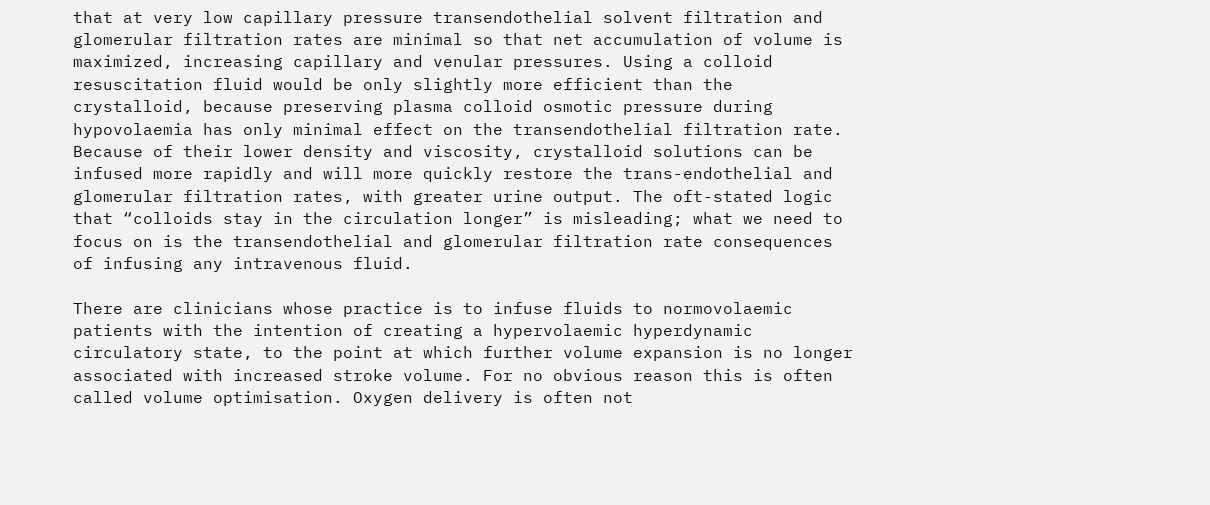that at very low capillary pressure transendothelial solvent filtration and glomerular filtration rates are minimal so that net accumulation of volume is maximized, increasing capillary and venular pressures. Using a colloid resuscitation fluid would be only slightly more efficient than the crystalloid, because preserving plasma colloid osmotic pressure during hypovolaemia has only minimal effect on the transendothelial filtration rate. Because of their lower density and viscosity, crystalloid solutions can be infused more rapidly and will more quickly restore the trans-endothelial and glomerular filtration rates, with greater urine output. The oft-stated logic that “colloids stay in the circulation longer” is misleading; what we need to focus on is the transendothelial and glomerular filtration rate consequences of infusing any intravenous fluid.

There are clinicians whose practice is to infuse fluids to normovolaemic patients with the intention of creating a hypervolaemic hyperdynamic circulatory state, to the point at which further volume expansion is no longer associated with increased stroke volume. For no obvious reason this is often called volume optimisation. Oxygen delivery is often not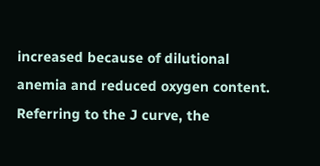increased because of dilutional anemia and reduced oxygen content. Referring to the J curve, the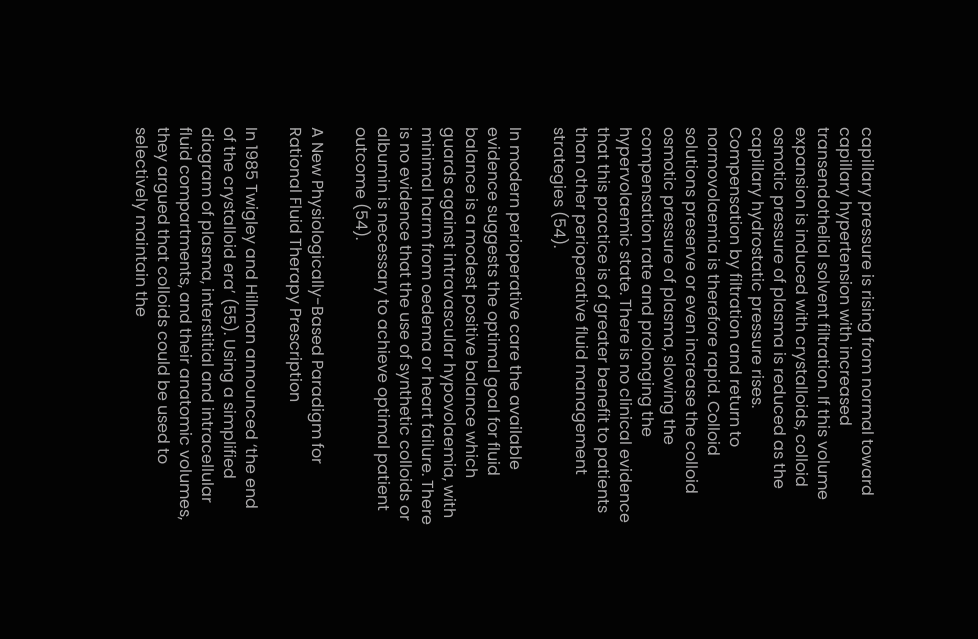capillary pressure is rising from normal toward capillary hypertension with increased transendothelial solvent filtration. If this volume expansion is induced with crystalloids, colloid osmotic pressure of plasma is reduced as the capillary hydrostatic pressure rises. Compensation by filtration and return to normovolaemia is therefore rapid. Colloid solutions preserve or even increase the colloid osmotic pressure of plasma, slowing the compensation rate and prolonging the hypervolaemic state. There is no clinical evidence that this practice is of greater benefit to patients than other perioperative fluid management strategies (54).

In modern perioperative care the available evidence suggests the optimal goal for fluid balance is a modest positive balance which guards against intravascular hypovolaemia, with minimal harm from oedema or heart failure. There is no evidence that the use of synthetic colloids or albumin is necessary to achieve optimal patient outcome (54).

A New Physiologically-Based Paradigm for Rational Fluid Therapy Prescription

In 1985 Twigley and Hillman announced ‘the end of the crystalloid era’ (55). Using a simplified diagram of plasma, interstitial and intracellular fluid compartments, and their anatomic volumes, they argued that colloids could be used to selectively maintain the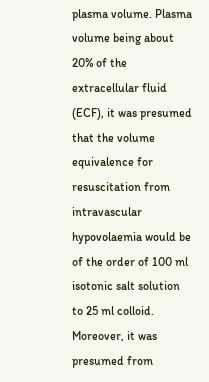plasma volume. Plasma volume being about 20% of the extracellular fluid (ECF), it was presumed that the volume equivalence for resuscitation from intravascular hypovolaemia would be of the order of 100 ml isotonic salt solution to 25 ml colloid. Moreover, it was presumed from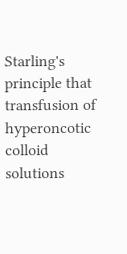Starling's principle that transfusion of hyperoncotic colloid solutions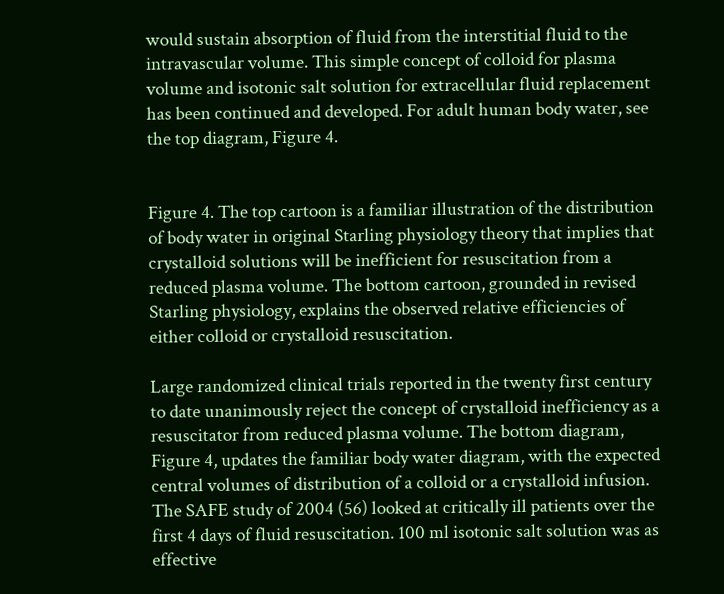would sustain absorption of fluid from the interstitial fluid to the intravascular volume. This simple concept of colloid for plasma volume and isotonic salt solution for extracellular fluid replacement has been continued and developed. For adult human body water, see the top diagram, Figure 4.


Figure 4. The top cartoon is a familiar illustration of the distribution of body water in original Starling physiology theory that implies that crystalloid solutions will be inefficient for resuscitation from a reduced plasma volume. The bottom cartoon, grounded in revised Starling physiology, explains the observed relative efficiencies of either colloid or crystalloid resuscitation.

Large randomized clinical trials reported in the twenty first century to date unanimously reject the concept of crystalloid inefficiency as a resuscitator from reduced plasma volume. The bottom diagram, Figure 4, updates the familiar body water diagram, with the expected central volumes of distribution of a colloid or a crystalloid infusion. The SAFE study of 2004 (56) looked at critically ill patients over the first 4 days of fluid resuscitation. 100 ml isotonic salt solution was as effective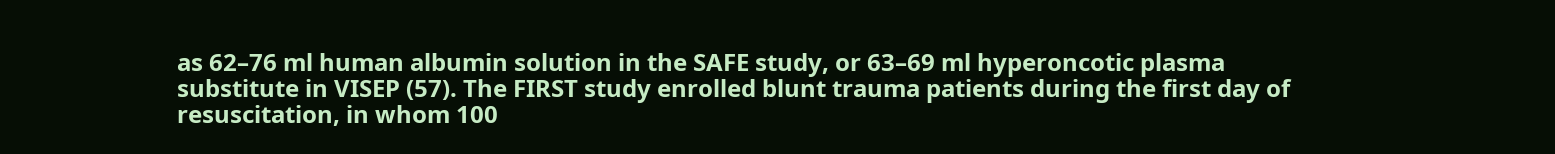as 62–76 ml human albumin solution in the SAFE study, or 63–69 ml hyperoncotic plasma substitute in VISEP (57). The FIRST study enrolled blunt trauma patients during the first day of resuscitation, in whom 100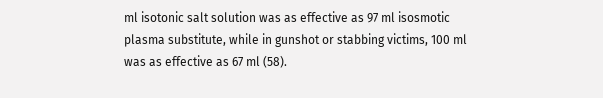ml isotonic salt solution was as effective as 97 ml isosmotic plasma substitute, while in gunshot or stabbing victims, 100 ml was as effective as 67 ml (58).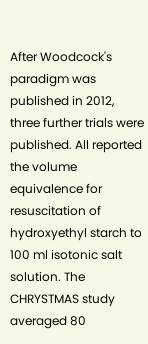After Woodcock's paradigm was published in 2012, three further trials were published. All reported the volume equivalence for resuscitation of hydroxyethyl starch to 100 ml isotonic salt solution. The CHRYSTMAS study averaged 80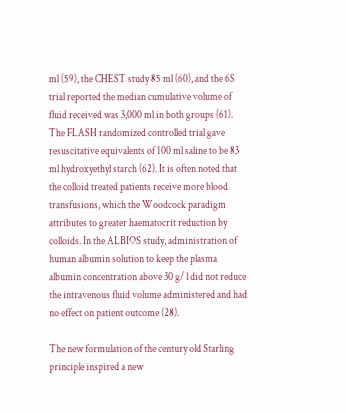ml (59), the CHEST study 85 ml (60), and the 6S trial reported the median cumulative volume of fluid received was 3,000 ml in both groups (61). The FLASH randomized controlled trial gave resuscitative equivalents of 100 ml saline to be 83 ml hydroxyethyl starch (62). It is often noted that the colloid treated patients receive more blood transfusions, which the Woodcock paradigm attributes to greater haematocrit reduction by colloids. In the ALBIOS study, administration of human albumin solution to keep the plasma albumin concentration above 30 g/ l did not reduce the intravenous fluid volume administered and had no effect on patient outcome (28).

The new formulation of the century old Starling principle inspired a new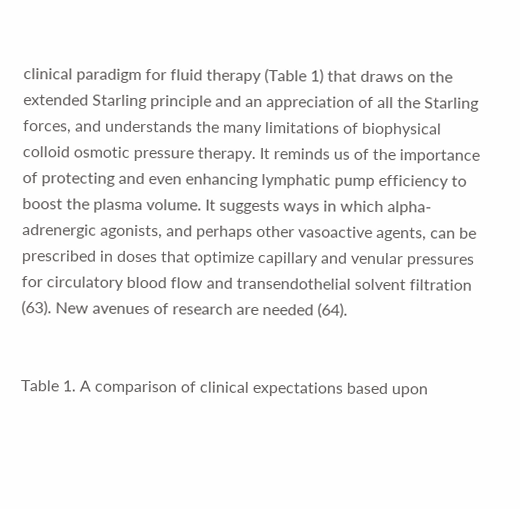clinical paradigm for fluid therapy (Table 1) that draws on the extended Starling principle and an appreciation of all the Starling forces, and understands the many limitations of biophysical colloid osmotic pressure therapy. It reminds us of the importance of protecting and even enhancing lymphatic pump efficiency to boost the plasma volume. It suggests ways in which alpha-adrenergic agonists, and perhaps other vasoactive agents, can be prescribed in doses that optimize capillary and venular pressures for circulatory blood flow and transendothelial solvent filtration (63). New avenues of research are needed (64).


Table 1. A comparison of clinical expectations based upon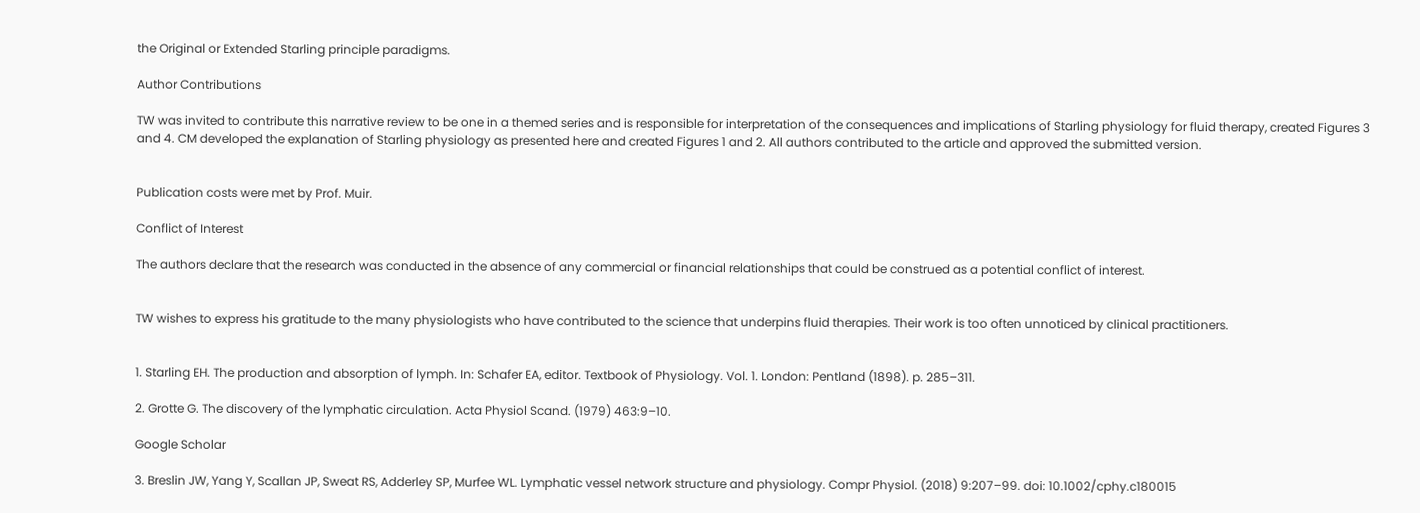the Original or Extended Starling principle paradigms.

Author Contributions

TW was invited to contribute this narrative review to be one in a themed series and is responsible for interpretation of the consequences and implications of Starling physiology for fluid therapy, created Figures 3 and 4. CM developed the explanation of Starling physiology as presented here and created Figures 1 and 2. All authors contributed to the article and approved the submitted version.


Publication costs were met by Prof. Muir.

Conflict of Interest

The authors declare that the research was conducted in the absence of any commercial or financial relationships that could be construed as a potential conflict of interest.


TW wishes to express his gratitude to the many physiologists who have contributed to the science that underpins fluid therapies. Their work is too often unnoticed by clinical practitioners.


1. Starling EH. The production and absorption of lymph. In: Schafer EA, editor. Textbook of Physiology. Vol. 1. London: Pentland (1898). p. 285–311.

2. Grotte G. The discovery of the lymphatic circulation. Acta Physiol Scand. (1979) 463:9–10.

Google Scholar

3. Breslin JW, Yang Y, Scallan JP, Sweat RS, Adderley SP, Murfee WL. Lymphatic vessel network structure and physiology. Compr Physiol. (2018) 9:207–99. doi: 10.1002/cphy.c180015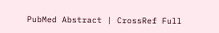PubMed Abstract | CrossRef Full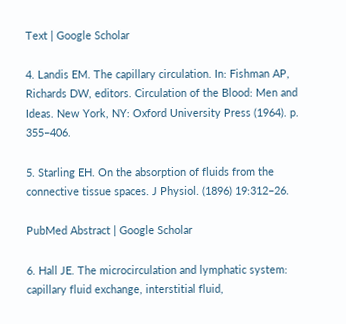Text | Google Scholar

4. Landis EM. The capillary circulation. In: Fishman AP, Richards DW, editors. Circulation of the Blood: Men and Ideas. New York, NY: Oxford University Press (1964). p. 355–406.

5. Starling EH. On the absorption of fluids from the connective tissue spaces. J Physiol. (1896) 19:312–26.

PubMed Abstract | Google Scholar

6. Hall JE. The microcirculation and lymphatic system: capillary fluid exchange, interstitial fluid,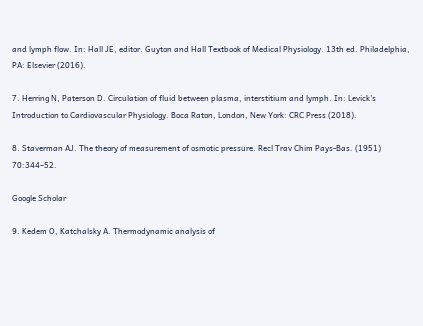and lymph flow. In: Hall JE, editor. Guyton and Hall Textbook of Medical Physiology. 13th ed. Philadelphia, PA: Elsevier (2016).

7. Herring N, Paterson D. Circulation of fluid between plasma, interstitium and lymph. In: Levick's Introduction to Cardiovascular Physiology. Boca Raton, London, New York: CRC Press (2018).

8. Staverman AJ. The theory of measurement of osmotic pressure. Recl Trav Chim Pays-Bas. (1951) 70:344–52.

Google Scholar

9. Kedem O, Katchalsky A. Thermodynamic analysis of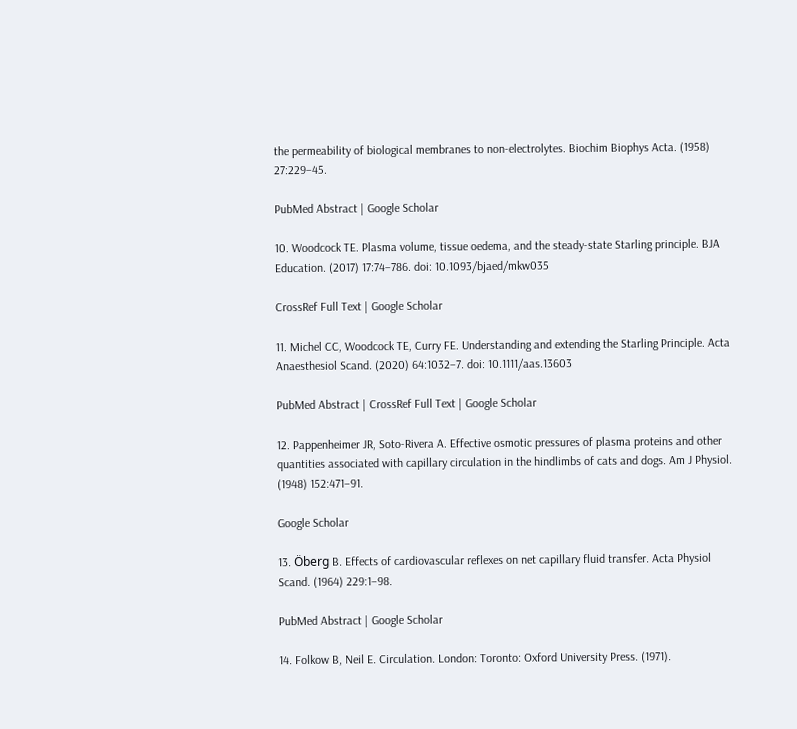the permeability of biological membranes to non-electrolytes. Biochim Biophys Acta. (1958) 27:229–45.

PubMed Abstract | Google Scholar

10. Woodcock TE. Plasma volume, tissue oedema, and the steady-state Starling principle. BJA Education. (2017) 17:74–786. doi: 10.1093/bjaed/mkw035

CrossRef Full Text | Google Scholar

11. Michel CC, Woodcock TE, Curry FE. Understanding and extending the Starling Principle. Acta Anaesthesiol Scand. (2020) 64:1032–7. doi: 10.1111/aas.13603

PubMed Abstract | CrossRef Full Text | Google Scholar

12. Pappenheimer JR, Soto-Rivera A. Effective osmotic pressures of plasma proteins and other quantities associated with capillary circulation in the hindlimbs of cats and dogs. Am J Physiol. (1948) 152:471–91.

Google Scholar

13. Öberg B. Effects of cardiovascular reflexes on net capillary fluid transfer. Acta Physiol Scand. (1964) 229:1–98.

PubMed Abstract | Google Scholar

14. Folkow B, Neil E. Circulation. London: Toronto: Oxford University Press. (1971).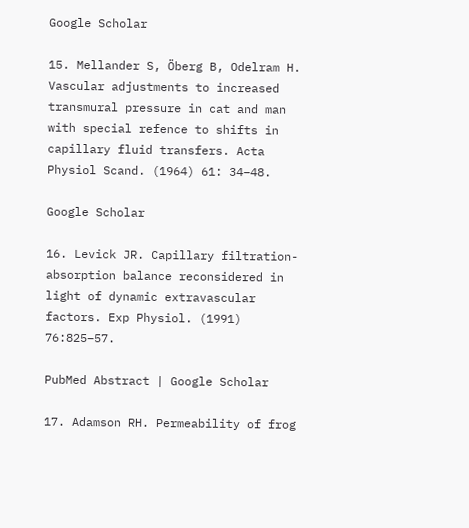Google Scholar

15. Mellander S, Öberg B, Odelram H. Vascular adjustments to increased transmural pressure in cat and man with special refence to shifts in capillary fluid transfers. Acta Physiol Scand. (1964) 61: 34–48.

Google Scholar

16. Levick JR. Capillary filtration-absorption balance reconsidered in light of dynamic extravascular factors. Exp Physiol. (1991) 76:825–57.

PubMed Abstract | Google Scholar

17. Adamson RH. Permeability of frog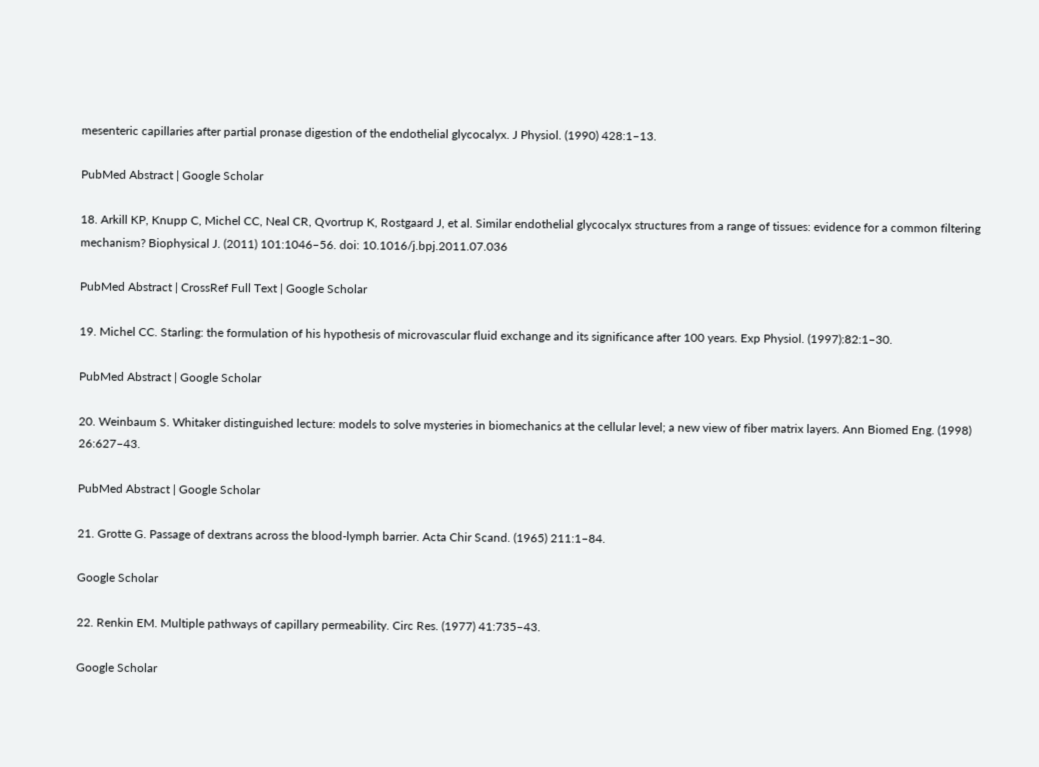mesenteric capillaries after partial pronase digestion of the endothelial glycocalyx. J Physiol. (1990) 428:1–13.

PubMed Abstract | Google Scholar

18. Arkill KP, Knupp C, Michel CC, Neal CR, Qvortrup K, Rostgaard J, et al. Similar endothelial glycocalyx structures from a range of tissues: evidence for a common filtering mechanism? Biophysical J. (2011) 101:1046–56. doi: 10.1016/j.bpj.2011.07.036

PubMed Abstract | CrossRef Full Text | Google Scholar

19. Michel CC. Starling: the formulation of his hypothesis of microvascular fluid exchange and its significance after 100 years. Exp Physiol. (1997):82:1–30.

PubMed Abstract | Google Scholar

20. Weinbaum S. Whitaker distinguished lecture: models to solve mysteries in biomechanics at the cellular level; a new view of fiber matrix layers. Ann Biomed Eng. (1998) 26:627–43.

PubMed Abstract | Google Scholar

21. Grotte G. Passage of dextrans across the blood-lymph barrier. Acta Chir Scand. (1965) 211:1–84.

Google Scholar

22. Renkin EM. Multiple pathways of capillary permeability. Circ Res. (1977) 41:735–43.

Google Scholar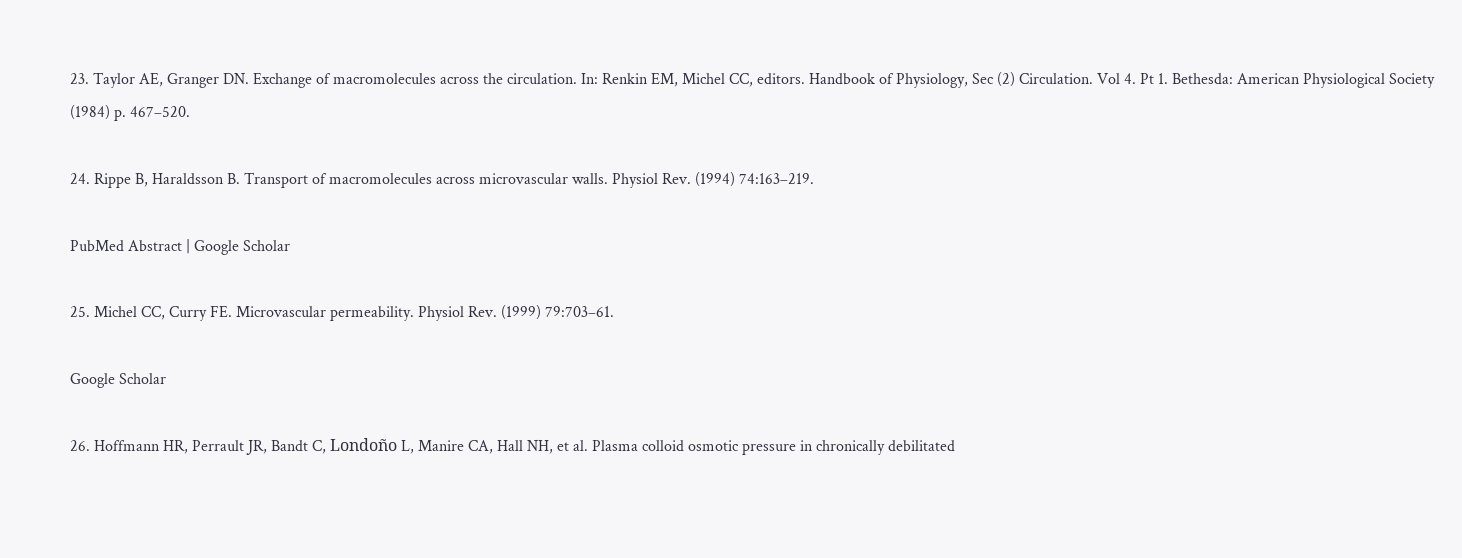23. Taylor AE, Granger DN. Exchange of macromolecules across the circulation. In: Renkin EM, Michel CC, editors. Handbook of Physiology, Sec (2) Circulation. Vol 4. Pt 1. Bethesda: American Physiological Society (1984) p. 467–520.

24. Rippe B, Haraldsson B. Transport of macromolecules across microvascular walls. Physiol Rev. (1994) 74:163–219.

PubMed Abstract | Google Scholar

25. Michel CC, Curry FE. Microvascular permeability. Physiol Rev. (1999) 79:703–61.

Google Scholar

26. Hoffmann HR, Perrault JR, Bandt C, Londoño L, Manire CA, Hall NH, et al. Plasma colloid osmotic pressure in chronically debilitated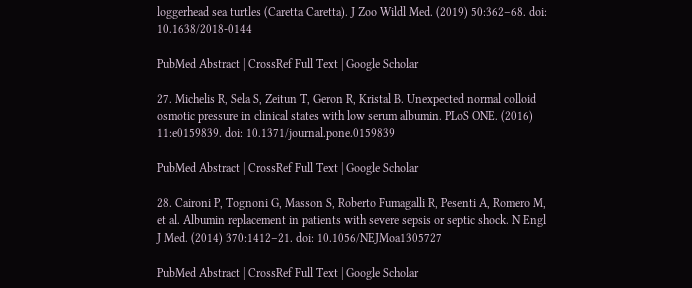loggerhead sea turtles (Caretta Caretta). J Zoo Wildl Med. (2019) 50:362–68. doi: 10.1638/2018-0144

PubMed Abstract | CrossRef Full Text | Google Scholar

27. Michelis R, Sela S, Zeitun T, Geron R, Kristal B. Unexpected normal colloid osmotic pressure in clinical states with low serum albumin. PLoS ONE. (2016) 11:e0159839. doi: 10.1371/journal.pone.0159839

PubMed Abstract | CrossRef Full Text | Google Scholar

28. Caironi P, Tognoni G, Masson S, Roberto Fumagalli R, Pesenti A, Romero M, et al. Albumin replacement in patients with severe sepsis or septic shock. N Engl J Med. (2014) 370:1412–21. doi: 10.1056/NEJMoa1305727

PubMed Abstract | CrossRef Full Text | Google Scholar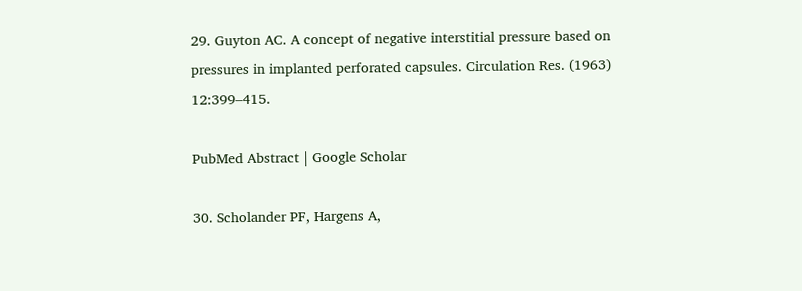29. Guyton AC. A concept of negative interstitial pressure based on pressures in implanted perforated capsules. Circulation Res. (1963) 12:399–415.

PubMed Abstract | Google Scholar

30. Scholander PF, Hargens A,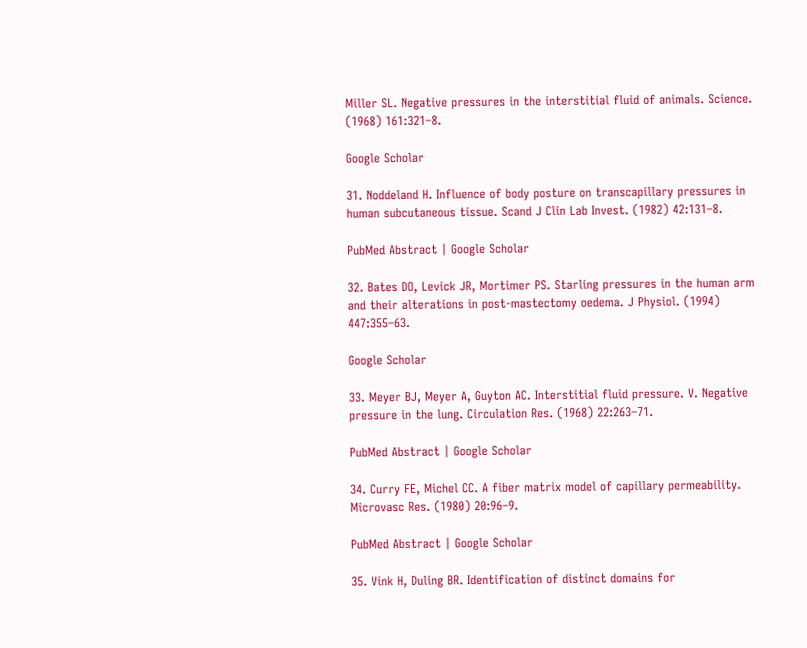Miller SL. Negative pressures in the interstitial fluid of animals. Science. (1968) 161:321–8.

Google Scholar

31. Noddeland H. Influence of body posture on transcapillary pressures in human subcutaneous tissue. Scand J Clin Lab Invest. (1982) 42:131–8.

PubMed Abstract | Google Scholar

32. Bates DO, Levick JR, Mortimer PS. Starling pressures in the human arm and their alterations in post-mastectomy oedema. J Physiol. (1994) 447:355–63.

Google Scholar

33. Meyer BJ, Meyer A, Guyton AC. Interstitial fluid pressure. V. Negative pressure in the lung. Circulation Res. (1968) 22:263–71.

PubMed Abstract | Google Scholar

34. Curry FE, Michel CC. A fiber matrix model of capillary permeability. Microvasc Res. (1980) 20:96–9.

PubMed Abstract | Google Scholar

35. Vink H, Duling BR. Identification of distinct domains for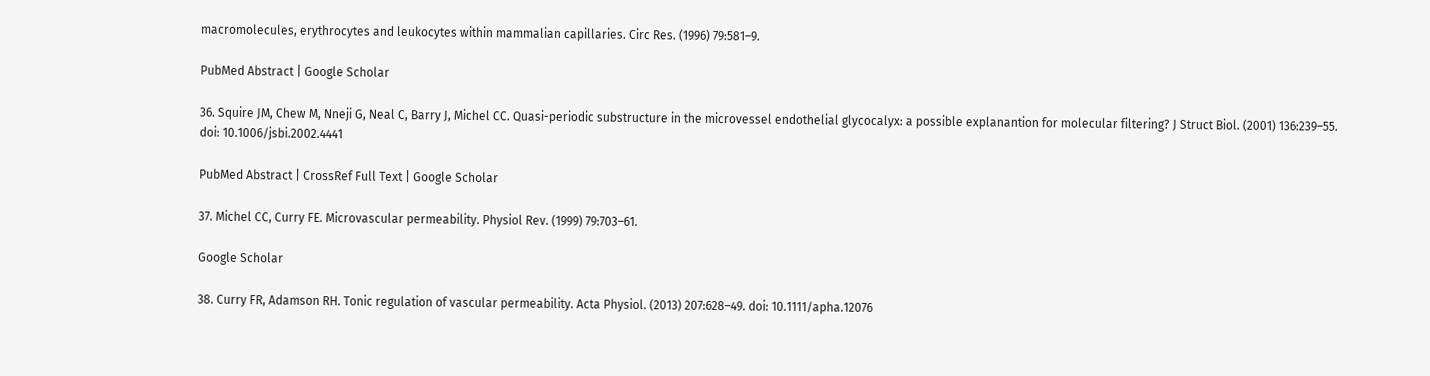macromolecules, erythrocytes and leukocytes within mammalian capillaries. Circ Res. (1996) 79:581–9.

PubMed Abstract | Google Scholar

36. Squire JM, Chew M, Nneji G, Neal C, Barry J, Michel CC. Quasi-periodic substructure in the microvessel endothelial glycocalyx: a possible explanantion for molecular filtering? J Struct Biol. (2001) 136:239–55. doi: 10.1006/jsbi.2002.4441

PubMed Abstract | CrossRef Full Text | Google Scholar

37. Michel CC, Curry FE. Microvascular permeability. Physiol Rev. (1999) 79:703–61.

Google Scholar

38. Curry FR, Adamson RH. Tonic regulation of vascular permeability. Acta Physiol. (2013) 207:628–49. doi: 10.1111/apha.12076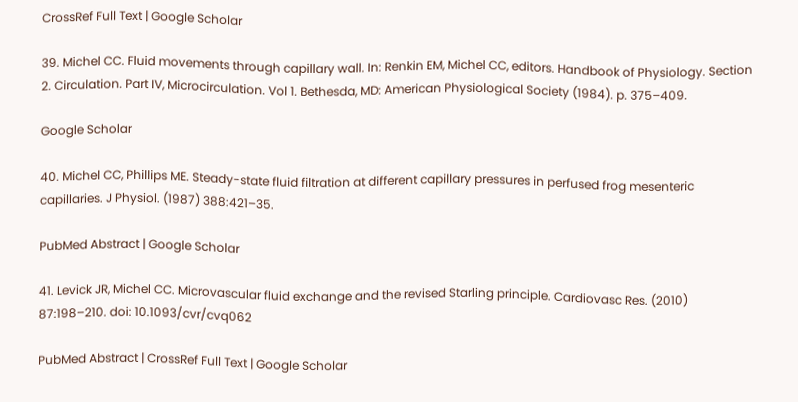CrossRef Full Text | Google Scholar

39. Michel CC. Fluid movements through capillary wall. In: Renkin EM, Michel CC, editors. Handbook of Physiology. Section 2. Circulation. Part IV, Microcirculation. Vol 1. Bethesda, MD: American Physiological Society (1984). p. 375–409.

Google Scholar

40. Michel CC, Phillips ME. Steady-state fluid filtration at different capillary pressures in perfused frog mesenteric capillaries. J Physiol. (1987) 388:421–35.

PubMed Abstract | Google Scholar

41. Levick JR, Michel CC. Microvascular fluid exchange and the revised Starling principle. Cardiovasc Res. (2010) 87:198–210. doi: 10.1093/cvr/cvq062

PubMed Abstract | CrossRef Full Text | Google Scholar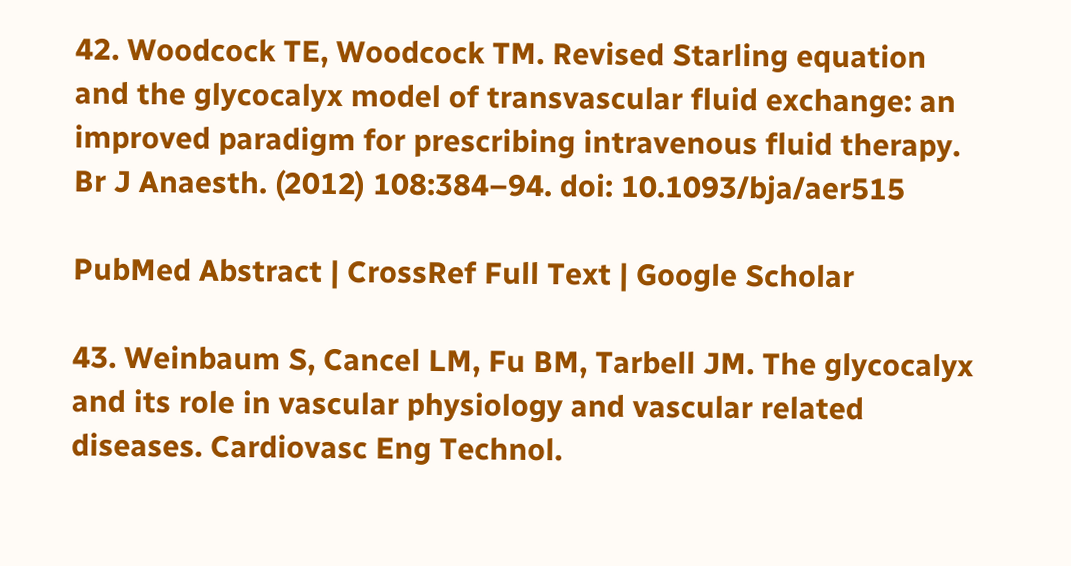42. Woodcock TE, Woodcock TM. Revised Starling equation and the glycocalyx model of transvascular fluid exchange: an improved paradigm for prescribing intravenous fluid therapy. Br J Anaesth. (2012) 108:384–94. doi: 10.1093/bja/aer515

PubMed Abstract | CrossRef Full Text | Google Scholar

43. Weinbaum S, Cancel LM, Fu BM, Tarbell JM. The glycocalyx and its role in vascular physiology and vascular related diseases. Cardiovasc Eng Technol.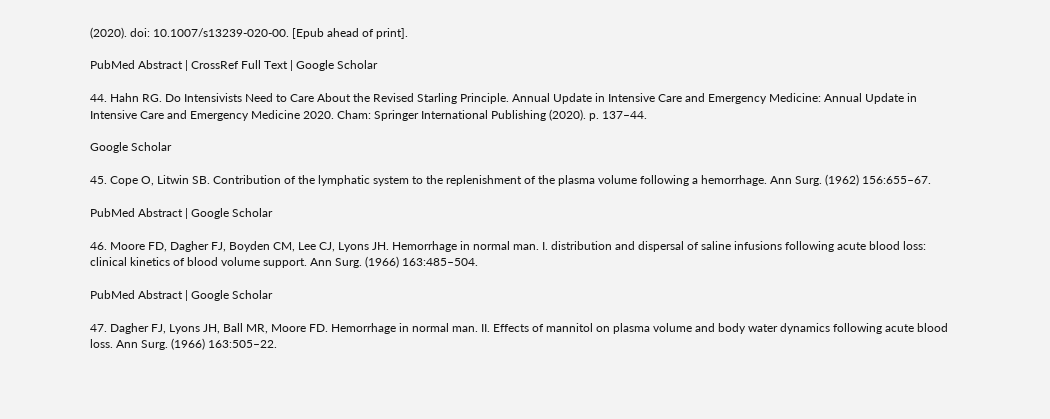(2020). doi: 10.1007/s13239-020-00. [Epub ahead of print].

PubMed Abstract | CrossRef Full Text | Google Scholar

44. Hahn RG. Do Intensivists Need to Care About the Revised Starling Principle. Annual Update in Intensive Care and Emergency Medicine: Annual Update in Intensive Care and Emergency Medicine 2020. Cham: Springer International Publishing (2020). p. 137–44.

Google Scholar

45. Cope O, Litwin SB. Contribution of the lymphatic system to the replenishment of the plasma volume following a hemorrhage. Ann Surg. (1962) 156:655–67.

PubMed Abstract | Google Scholar

46. Moore FD, Dagher FJ, Boyden CM, Lee CJ, Lyons JH. Hemorrhage in normal man. I. distribution and dispersal of saline infusions following acute blood loss: clinical kinetics of blood volume support. Ann Surg. (1966) 163:485–504.

PubMed Abstract | Google Scholar

47. Dagher FJ, Lyons JH, Ball MR, Moore FD. Hemorrhage in normal man. II. Effects of mannitol on plasma volume and body water dynamics following acute blood loss. Ann Surg. (1966) 163:505–22.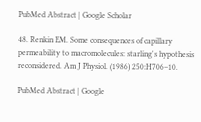PubMed Abstract | Google Scholar

48. Renkin EM. Some consequences of capillary permeability to macromolecules: starling's hypothesis reconsidered. Am J Physiol. (1986) 250:H706–10.

PubMed Abstract | Google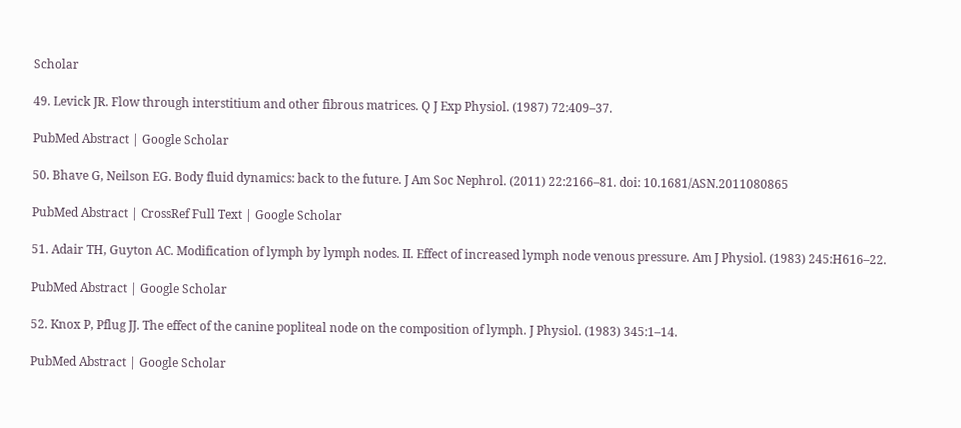Scholar

49. Levick JR. Flow through interstitium and other fibrous matrices. Q J Exp Physiol. (1987) 72:409–37.

PubMed Abstract | Google Scholar

50. Bhave G, Neilson EG. Body fluid dynamics: back to the future. J Am Soc Nephrol. (2011) 22:2166–81. doi: 10.1681/ASN.2011080865

PubMed Abstract | CrossRef Full Text | Google Scholar

51. Adair TH, Guyton AC. Modification of lymph by lymph nodes. II. Effect of increased lymph node venous pressure. Am J Physiol. (1983) 245:H616–22.

PubMed Abstract | Google Scholar

52. Knox P, Pflug JJ. The effect of the canine popliteal node on the composition of lymph. J Physiol. (1983) 345:1–14.

PubMed Abstract | Google Scholar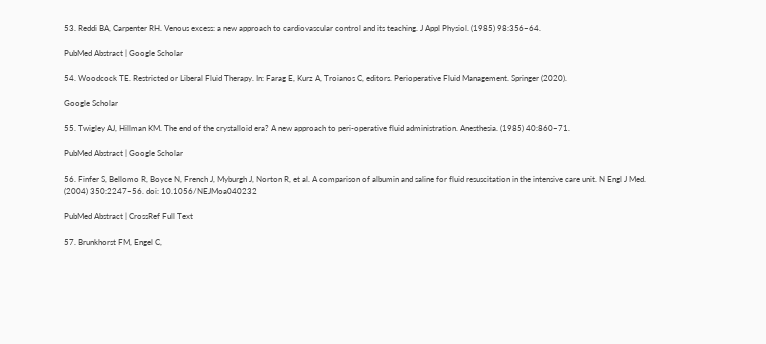53. Reddi BA, Carpenter RH. Venous excess: a new approach to cardiovascular control and its teaching. J Appl Physiol. (1985) 98:356–64.

PubMed Abstract | Google Scholar

54. Woodcock TE. Restricted or Liberal Fluid Therapy. In: Farag E, Kurz A, Troianos C, editors. Perioperative Fluid Management. Springer (2020).

Google Scholar

55. Twigley AJ, Hillman KM. The end of the crystalloid era? A new approach to peri-operative fluid administration. Anesthesia. (1985) 40:860–71.

PubMed Abstract | Google Scholar

56. Finfer S, Bellomo R, Boyce N, French J, Myburgh J, Norton R, et al. A comparison of albumin and saline for fluid resuscitation in the intensive care unit. N Engl J Med. (2004) 350:2247–56. doi: 10.1056/NEJMoa040232

PubMed Abstract | CrossRef Full Text

57. Brunkhorst FM, Engel C,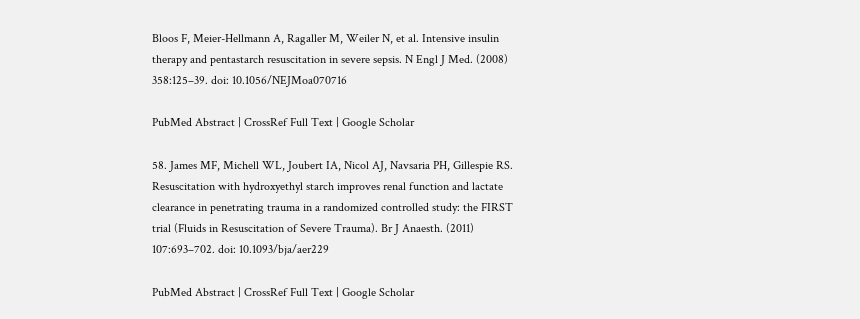Bloos F, Meier-Hellmann A, Ragaller M, Weiler N, et al. Intensive insulin therapy and pentastarch resuscitation in severe sepsis. N Engl J Med. (2008) 358:125–39. doi: 10.1056/NEJMoa070716

PubMed Abstract | CrossRef Full Text | Google Scholar

58. James MF, Michell WL, Joubert IA, Nicol AJ, Navsaria PH, Gillespie RS. Resuscitation with hydroxyethyl starch improves renal function and lactate clearance in penetrating trauma in a randomized controlled study: the FIRST trial (Fluids in Resuscitation of Severe Trauma). Br J Anaesth. (2011) 107:693–702. doi: 10.1093/bja/aer229

PubMed Abstract | CrossRef Full Text | Google Scholar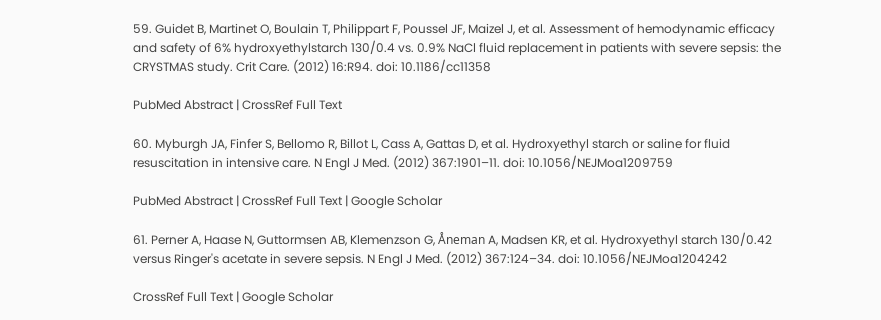59. Guidet B, Martinet O, Boulain T, Philippart F, Poussel JF, Maizel J, et al. Assessment of hemodynamic efficacy and safety of 6% hydroxyethylstarch 130/0.4 vs. 0.9% NaCl fluid replacement in patients with severe sepsis: the CRYSTMAS study. Crit Care. (2012) 16:R94. doi: 10.1186/cc11358

PubMed Abstract | CrossRef Full Text

60. Myburgh JA, Finfer S, Bellomo R, Billot L, Cass A, Gattas D, et al. Hydroxyethyl starch or saline for fluid resuscitation in intensive care. N Engl J Med. (2012) 367:1901–11. doi: 10.1056/NEJMoa1209759

PubMed Abstract | CrossRef Full Text | Google Scholar

61. Perner A, Haase N, Guttormsen AB, Klemenzson G, Åneman A, Madsen KR, et al. Hydroxyethyl starch 130/0.42 versus Ringer's acetate in severe sepsis. N Engl J Med. (2012) 367:124–34. doi: 10.1056/NEJMoa1204242

CrossRef Full Text | Google Scholar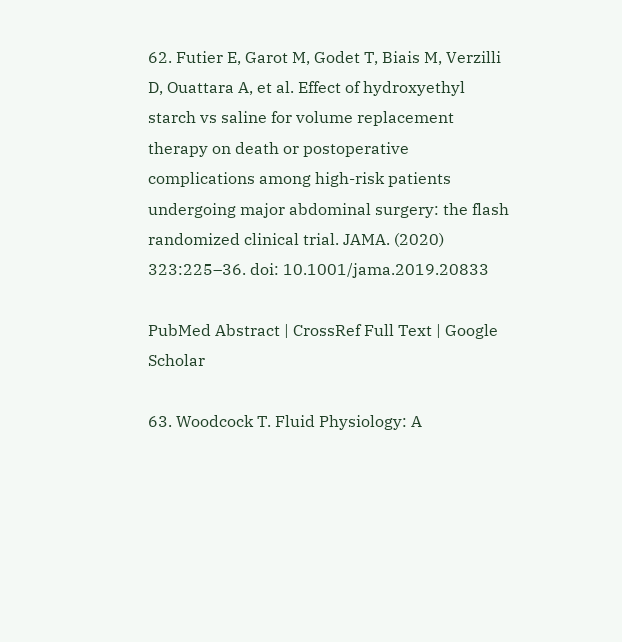62. Futier E, Garot M, Godet T, Biais M, Verzilli D, Ouattara A, et al. Effect of hydroxyethyl starch vs saline for volume replacement therapy on death or postoperative complications among high-risk patients undergoing major abdominal surgery: the flash randomized clinical trial. JAMA. (2020) 323:225–36. doi: 10.1001/jama.2019.20833

PubMed Abstract | CrossRef Full Text | Google Scholar

63. Woodcock T. Fluid Physiology: A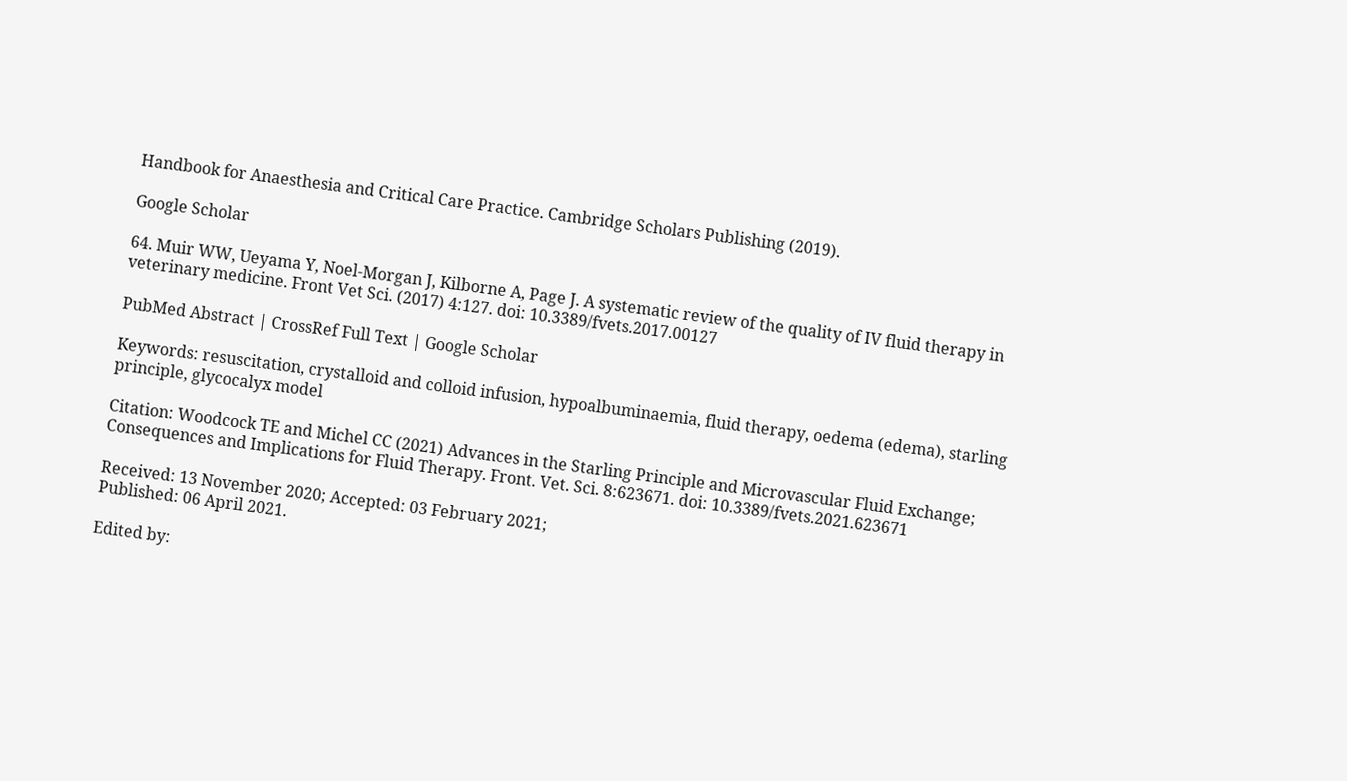Handbook for Anaesthesia and Critical Care Practice. Cambridge Scholars Publishing (2019).

Google Scholar

64. Muir WW, Ueyama Y, Noel-Morgan J, Kilborne A, Page J. A systematic review of the quality of IV fluid therapy in veterinary medicine. Front Vet Sci. (2017) 4:127. doi: 10.3389/fvets.2017.00127

PubMed Abstract | CrossRef Full Text | Google Scholar

Keywords: resuscitation, crystalloid and colloid infusion, hypoalbuminaemia, fluid therapy, oedema (edema), starling principle, glycocalyx model

Citation: Woodcock TE and Michel CC (2021) Advances in the Starling Principle and Microvascular Fluid Exchange; Consequences and Implications for Fluid Therapy. Front. Vet. Sci. 8:623671. doi: 10.3389/fvets.2021.623671

Received: 13 November 2020; Accepted: 03 February 2021;
Published: 06 April 2021.

Edited by: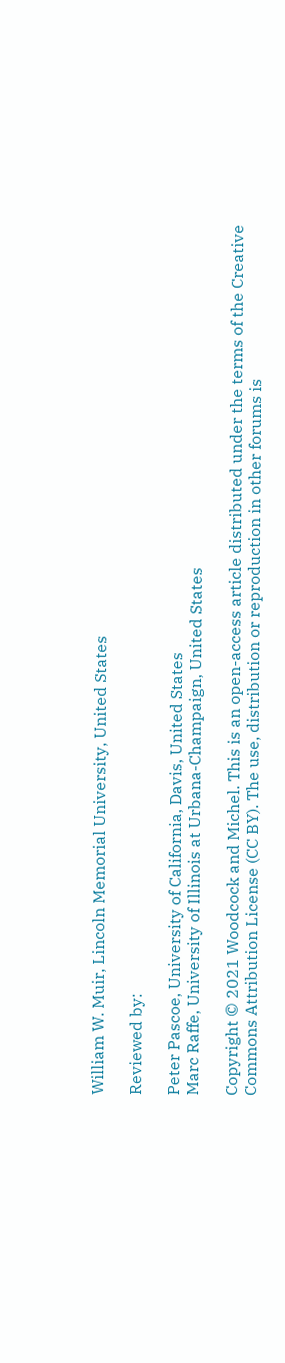William W. Muir, Lincoln Memorial University, United States

Reviewed by:

Peter Pascoe, University of California, Davis, United States
Marc Raffe, University of Illinois at Urbana-Champaign, United States

Copyright © 2021 Woodcock and Michel. This is an open-access article distributed under the terms of the Creative Commons Attribution License (CC BY). The use, distribution or reproduction in other forums is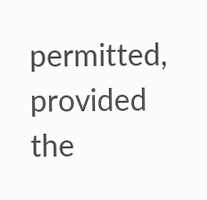permitted, provided the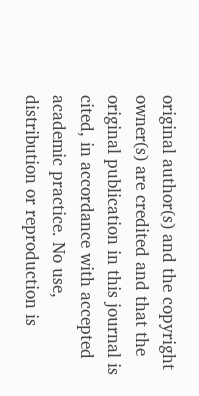original author(s) and the copyright owner(s) are credited and that the original publication in this journal is cited, in accordance with accepted academic practice. No use, distribution or reproduction is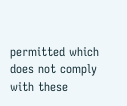permitted which does not comply with these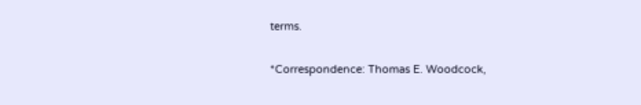terms.

*Correspondence: Thomas E. Woodcock,